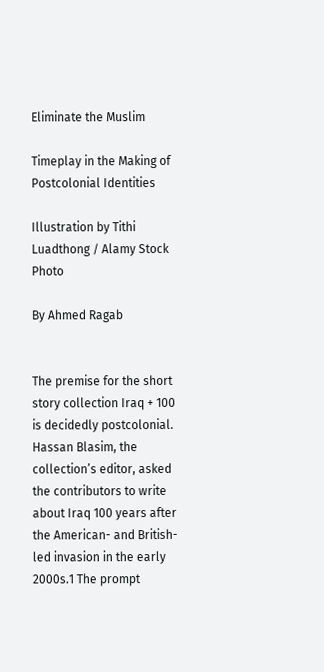Eliminate the Muslim

Timeplay in the Making of Postcolonial Identities

Illustration by Tithi Luadthong / Alamy Stock Photo

By Ahmed Ragab


The premise for the short story collection Iraq + 100 is decidedly postcolonial. Hassan Blasim, the collection’s editor, asked the contributors to write about Iraq 100 years after the American- and British-led invasion in the early 2000s.1 The prompt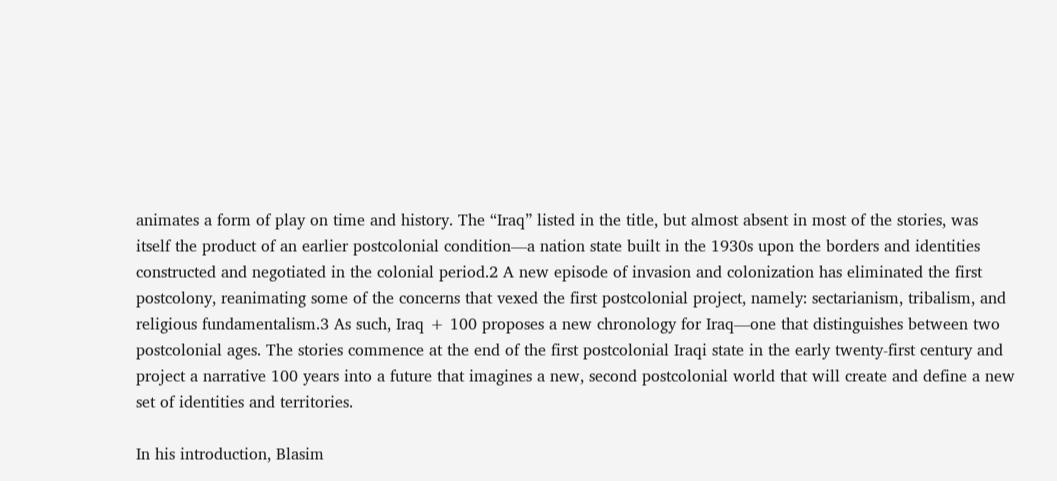animates a form of play on time and history. The “Iraq” listed in the title, but almost absent in most of the stories, was itself the product of an earlier postcolonial condition—a nation state built in the 1930s upon the borders and identities constructed and negotiated in the colonial period.2 A new episode of invasion and colonization has eliminated the first postcolony, reanimating some of the concerns that vexed the first postcolonial project, namely: sectarianism, tribalism, and religious fundamentalism.3 As such, Iraq + 100 proposes a new chronology for Iraq—one that distinguishes between two postcolonial ages. The stories commence at the end of the first postcolonial Iraqi state in the early twenty-first century and project a narrative 100 years into a future that imagines a new, second postcolonial world that will create and define a new set of identities and territories.

In his introduction, Blasim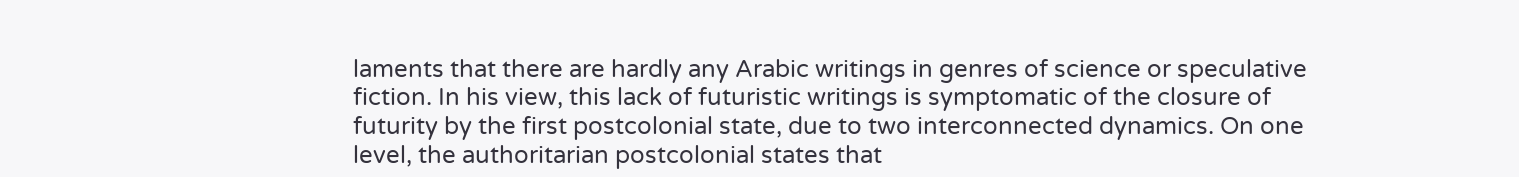laments that there are hardly any Arabic writings in genres of science or speculative fiction. In his view, this lack of futuristic writings is symptomatic of the closure of futurity by the first postcolonial state, due to two interconnected dynamics. On one level, the authoritarian postcolonial states that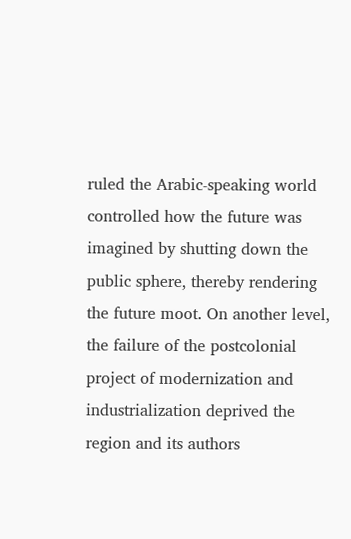ruled the Arabic-speaking world controlled how the future was imagined by shutting down the public sphere, thereby rendering the future moot. On another level, the failure of the postcolonial project of modernization and industrialization deprived the region and its authors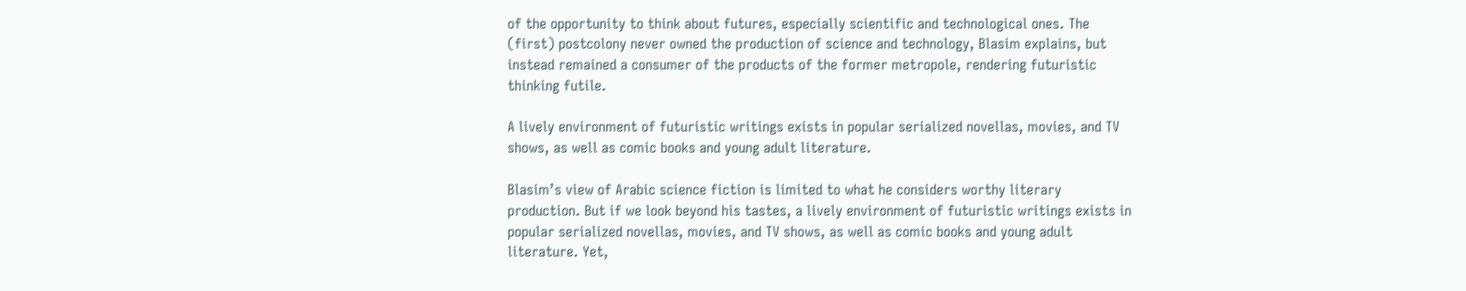of the opportunity to think about futures, especially scientific and technological ones. The (first) postcolony never owned the production of science and technology, Blasim explains, but instead remained a consumer of the products of the former metropole, rendering futuristic thinking futile.

A lively environment of futuristic writings exists in popular serialized novellas, movies, and TV shows, as well as comic books and young adult literature.

Blasim’s view of Arabic science fiction is limited to what he considers worthy literary production. But if we look beyond his tastes, a lively environment of futuristic writings exists in popular serialized novellas, movies, and TV shows, as well as comic books and young adult literature. Yet,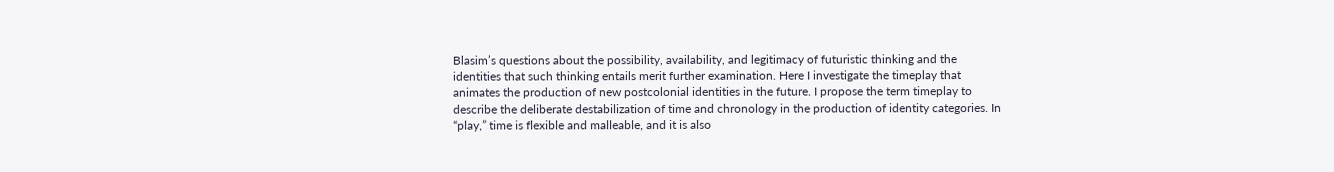Blasim’s questions about the possibility, availability, and legitimacy of futuristic thinking and the identities that such thinking entails merit further examination. Here I investigate the timeplay that animates the production of new postcolonial identities in the future. I propose the term timeplay to describe the deliberate destabilization of time and chronology in the production of identity categories. In “play,” time is flexible and malleable, and it is also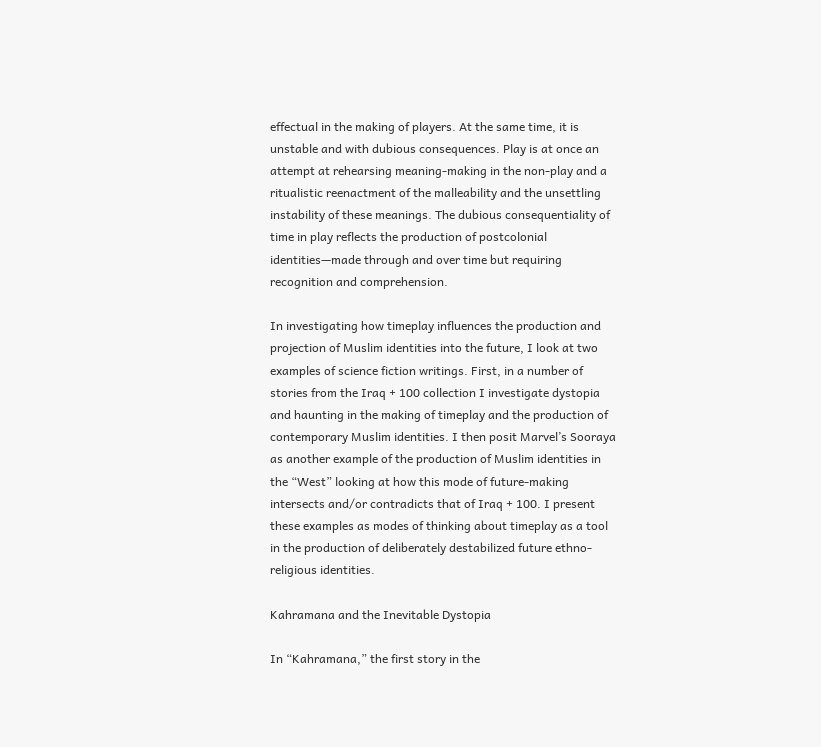effectual in the making of players. At the same time, it is unstable and with dubious consequences. Play is at once an attempt at rehearsing meaning-making in the non-play and a ritualistic reenactment of the malleability and the unsettling instability of these meanings. The dubious consequentiality of time in play reflects the production of postcolonial identities—made through and over time but requiring recognition and comprehension.

In investigating how timeplay influences the production and projection of Muslim identities into the future, I look at two examples of science fiction writings. First, in a number of stories from the Iraq + 100 collection I investigate dystopia and haunting in the making of timeplay and the production of contemporary Muslim identities. I then posit Marvel’s Sooraya as another example of the production of Muslim identities in the “West” looking at how this mode of future-making intersects and/or contradicts that of Iraq + 100. I present these examples as modes of thinking about timeplay as a tool in the production of deliberately destabilized future ethno-religious identities.

Kahramana and the Inevitable Dystopia

In “Kahramana,” the first story in the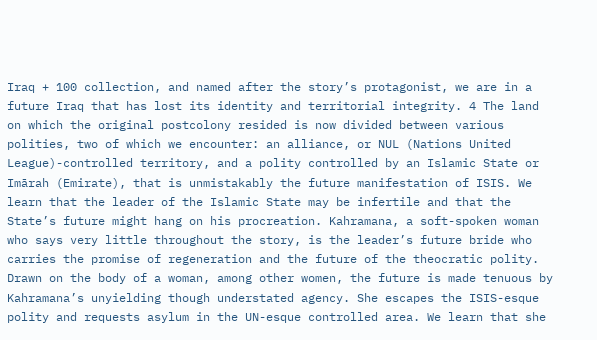Iraq + 100 collection, and named after the story’s protagonist, we are in a future Iraq that has lost its identity and territorial integrity. 4 The land on which the original postcolony resided is now divided between various polities, two of which we encounter: an alliance, or NUL (Nations United League)-controlled territory, and a polity controlled by an Islamic State or Imārah (Emirate), that is unmistakably the future manifestation of ISIS. We learn that the leader of the Islamic State may be infertile and that the State’s future might hang on his procreation. Kahramana, a soft-spoken woman who says very little throughout the story, is the leader’s future bride who carries the promise of regeneration and the future of the theocratic polity. Drawn on the body of a woman, among other women, the future is made tenuous by Kahramana’s unyielding though understated agency. She escapes the ISIS-esque polity and requests asylum in the UN-esque controlled area. We learn that she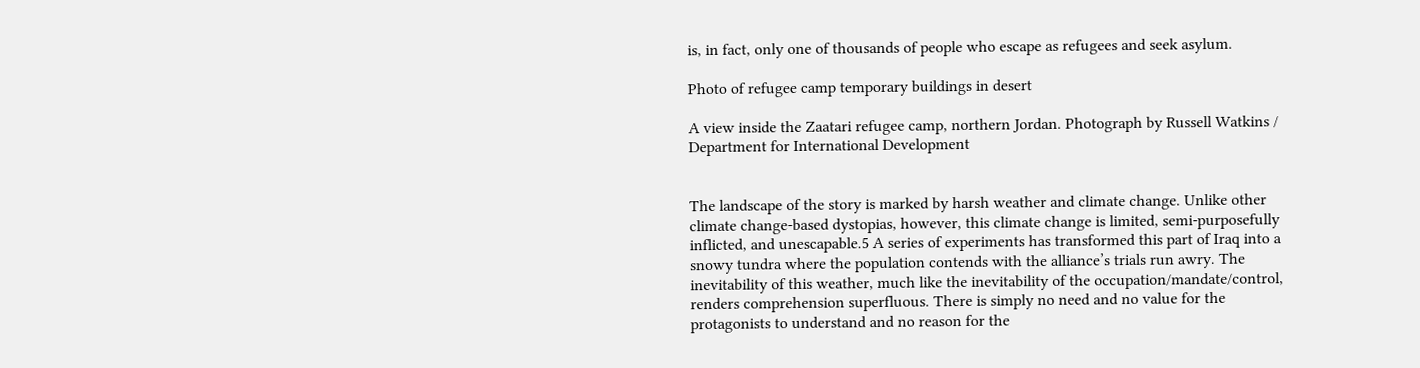is, in fact, only one of thousands of people who escape as refugees and seek asylum.

Photo of refugee camp temporary buildings in desert

A view inside the Zaatari refugee camp, northern Jordan. Photograph by Russell Watkins / Department for International Development


The landscape of the story is marked by harsh weather and climate change. Unlike other climate change-based dystopias, however, this climate change is limited, semi-purposefully inflicted, and unescapable.5 A series of experiments has transformed this part of Iraq into a snowy tundra where the population contends with the alliance’s trials run awry. The inevitability of this weather, much like the inevitability of the occupation/mandate/control, renders comprehension superfluous. There is simply no need and no value for the protagonists to understand and no reason for the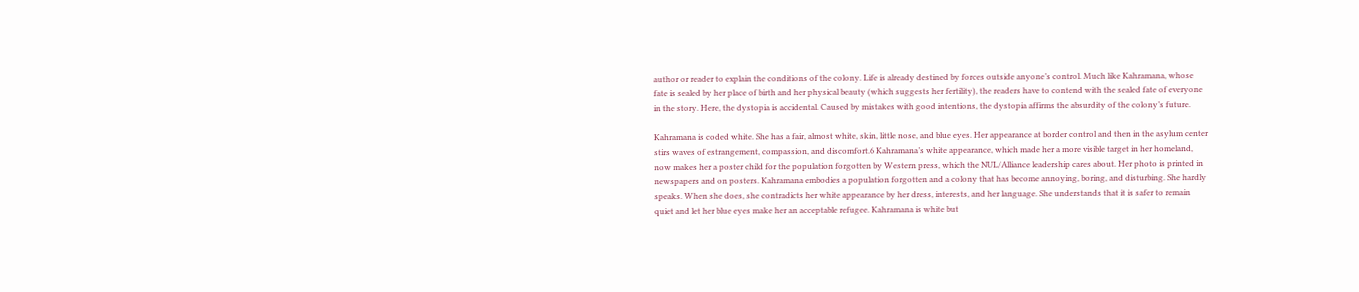author or reader to explain the conditions of the colony. Life is already destined by forces outside anyone’s control. Much like Kahramana, whose fate is sealed by her place of birth and her physical beauty (which suggests her fertility), the readers have to contend with the sealed fate of everyone in the story. Here, the dystopia is accidental. Caused by mistakes with good intentions, the dystopia affirms the absurdity of the colony’s future.

Kahramana is coded white. She has a fair, almost white, skin, little nose, and blue eyes. Her appearance at border control and then in the asylum center stirs waves of estrangement, compassion, and discomfort.6 Kahramana’s white appearance, which made her a more visible target in her homeland, now makes her a poster child for the population forgotten by Western press, which the NUL/Alliance leadership cares about. Her photo is printed in newspapers and on posters. Kahramana embodies a population forgotten and a colony that has become annoying, boring, and disturbing. She hardly speaks. When she does, she contradicts her white appearance by her dress, interests, and her language. She understands that it is safer to remain quiet and let her blue eyes make her an acceptable refugee. Kahramana is white but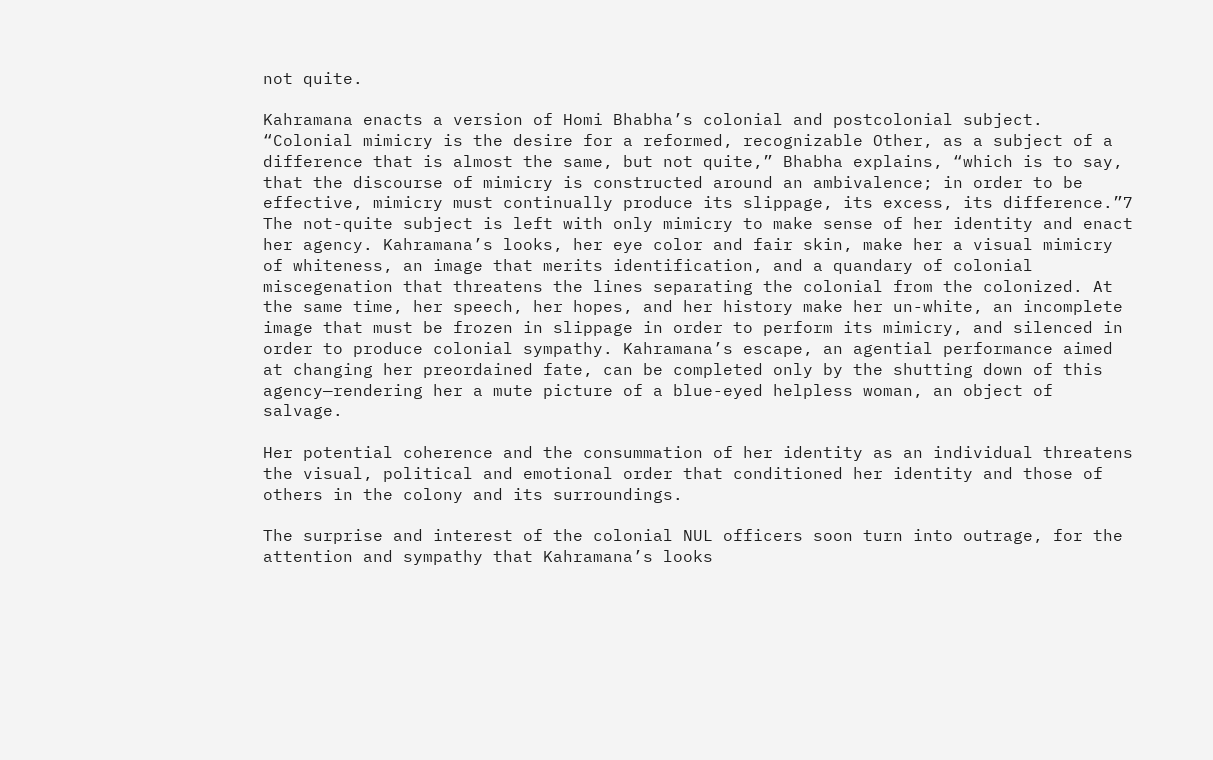not quite.

Kahramana enacts a version of Homi Bhabha’s colonial and postcolonial subject. “Colonial mimicry is the desire for a reformed, recognizable Other, as a subject of a difference that is almost the same, but not quite,” Bhabha explains, “which is to say, that the discourse of mimicry is constructed around an ambivalence; in order to be effective, mimicry must continually produce its slippage, its excess, its difference.”7 The not-quite subject is left with only mimicry to make sense of her identity and enact her agency. Kahramana’s looks, her eye color and fair skin, make her a visual mimicry of whiteness, an image that merits identification, and a quandary of colonial miscegenation that threatens the lines separating the colonial from the colonized. At the same time, her speech, her hopes, and her history make her un-white, an incomplete image that must be frozen in slippage in order to perform its mimicry, and silenced in order to produce colonial sympathy. Kahramana’s escape, an agential performance aimed at changing her preordained fate, can be completed only by the shutting down of this agency—rendering her a mute picture of a blue-eyed helpless woman, an object of salvage.

Her potential coherence and the consummation of her identity as an individual threatens the visual, political and emotional order that conditioned her identity and those of others in the colony and its surroundings.

The surprise and interest of the colonial NUL officers soon turn into outrage, for the attention and sympathy that Kahramana’s looks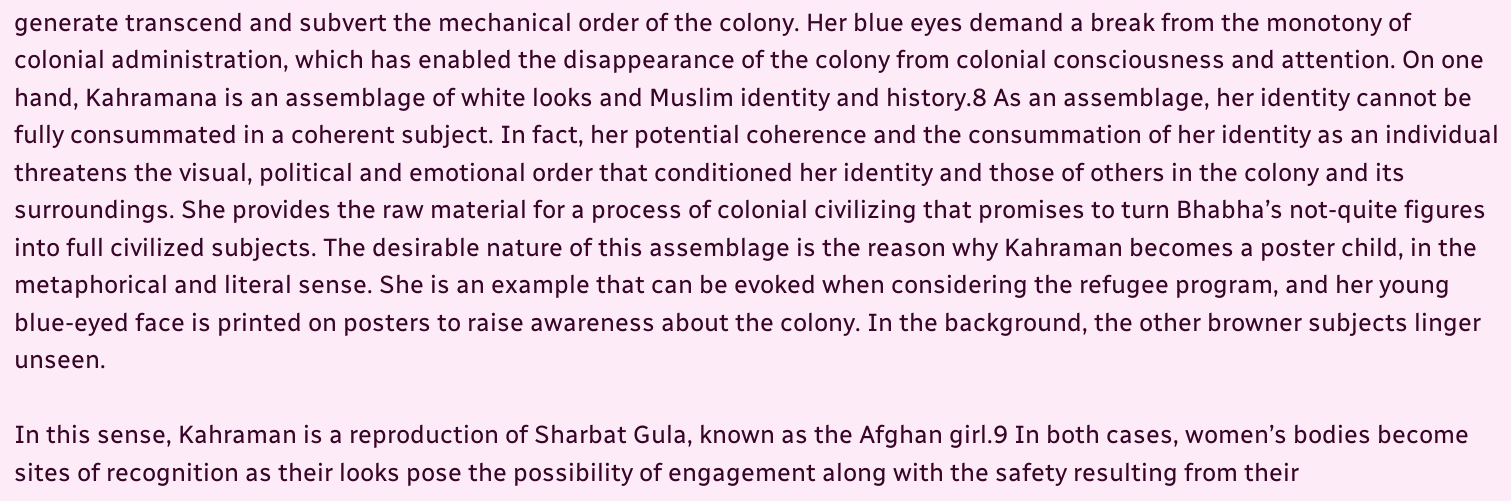generate transcend and subvert the mechanical order of the colony. Her blue eyes demand a break from the monotony of colonial administration, which has enabled the disappearance of the colony from colonial consciousness and attention. On one hand, Kahramana is an assemblage of white looks and Muslim identity and history.8 As an assemblage, her identity cannot be fully consummated in a coherent subject. In fact, her potential coherence and the consummation of her identity as an individual threatens the visual, political and emotional order that conditioned her identity and those of others in the colony and its surroundings. She provides the raw material for a process of colonial civilizing that promises to turn Bhabha’s not-quite figures into full civilized subjects. The desirable nature of this assemblage is the reason why Kahraman becomes a poster child, in the metaphorical and literal sense. She is an example that can be evoked when considering the refugee program, and her young blue-eyed face is printed on posters to raise awareness about the colony. In the background, the other browner subjects linger unseen.

In this sense, Kahraman is a reproduction of Sharbat Gula, known as the Afghan girl.9 In both cases, women’s bodies become sites of recognition as their looks pose the possibility of engagement along with the safety resulting from their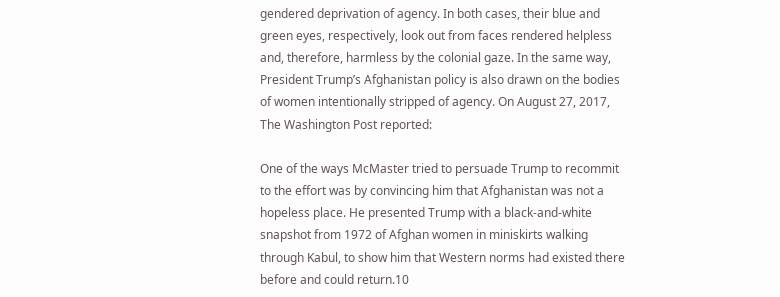gendered deprivation of agency. In both cases, their blue and green eyes, respectively, look out from faces rendered helpless and, therefore, harmless by the colonial gaze. In the same way, President Trump’s Afghanistan policy is also drawn on the bodies of women intentionally stripped of agency. On August 27, 2017, The Washington Post reported:

One of the ways McMaster tried to persuade Trump to recommit to the effort was by convincing him that Afghanistan was not a hopeless place. He presented Trump with a black-and-white snapshot from 1972 of Afghan women in miniskirts walking through Kabul, to show him that Western norms had existed there before and could return.10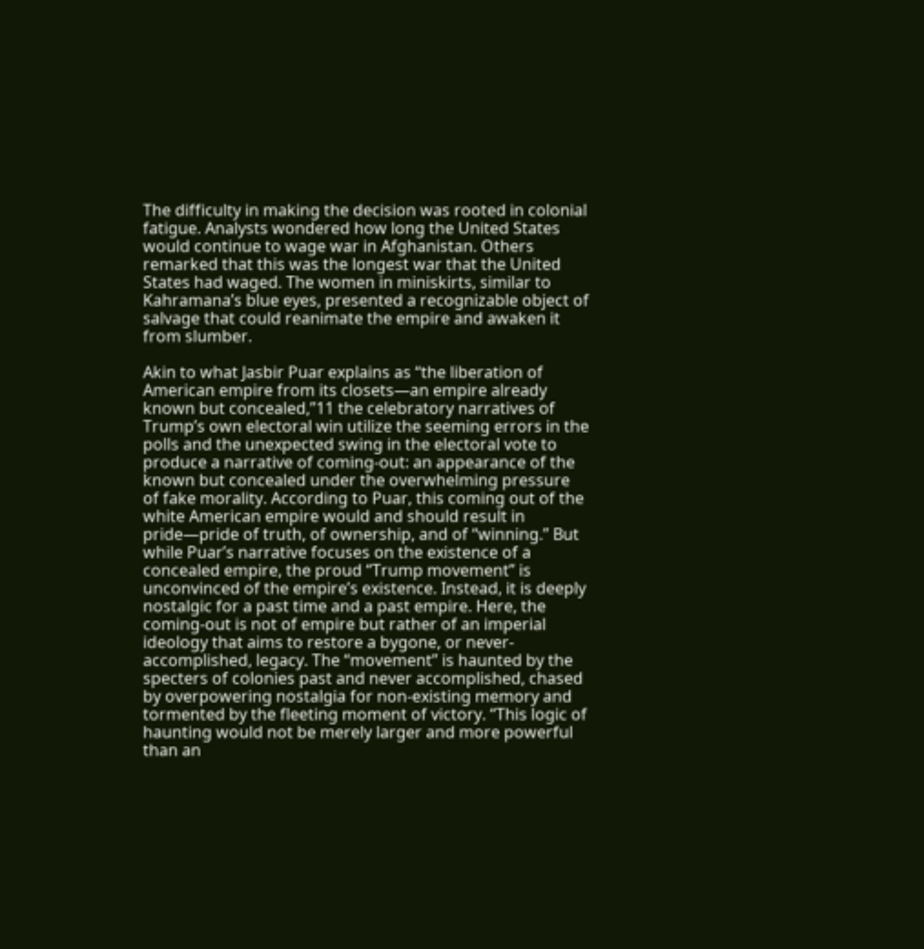The difficulty in making the decision was rooted in colonial fatigue. Analysts wondered how long the United States would continue to wage war in Afghanistan. Others remarked that this was the longest war that the United States had waged. The women in miniskirts, similar to Kahramana’s blue eyes, presented a recognizable object of salvage that could reanimate the empire and awaken it from slumber.

Akin to what Jasbir Puar explains as “the liberation of American empire from its closets—an empire already known but concealed,”11 the celebratory narratives of Trump’s own electoral win utilize the seeming errors in the polls and the unexpected swing in the electoral vote to produce a narrative of coming-out: an appearance of the known but concealed under the overwhelming pressure of fake morality. According to Puar, this coming out of the white American empire would and should result in pride—pride of truth, of ownership, and of “winning.” But while Puar’s narrative focuses on the existence of a concealed empire, the proud “Trump movement” is unconvinced of the empire’s existence. Instead, it is deeply nostalgic for a past time and a past empire. Here, the coming-out is not of empire but rather of an imperial ideology that aims to restore a bygone, or never-accomplished, legacy. The “movement” is haunted by the specters of colonies past and never accomplished, chased by overpowering nostalgia for non-existing memory and tormented by the fleeting moment of victory. “This logic of haunting would not be merely larger and more powerful than an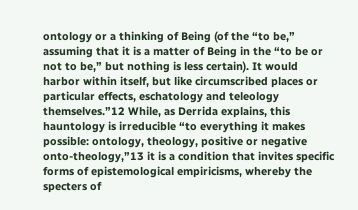ontology or a thinking of Being (of the “to be,” assuming that it is a matter of Being in the “to be or not to be,” but nothing is less certain). It would harbor within itself, but like circumscribed places or particular effects, eschatology and teleology themselves.”12 While, as Derrida explains, this hauntology is irreducible “to everything it makes possible: ontology, theology, positive or negative onto-theology,”13 it is a condition that invites specific forms of epistemological empiricisms, whereby the specters of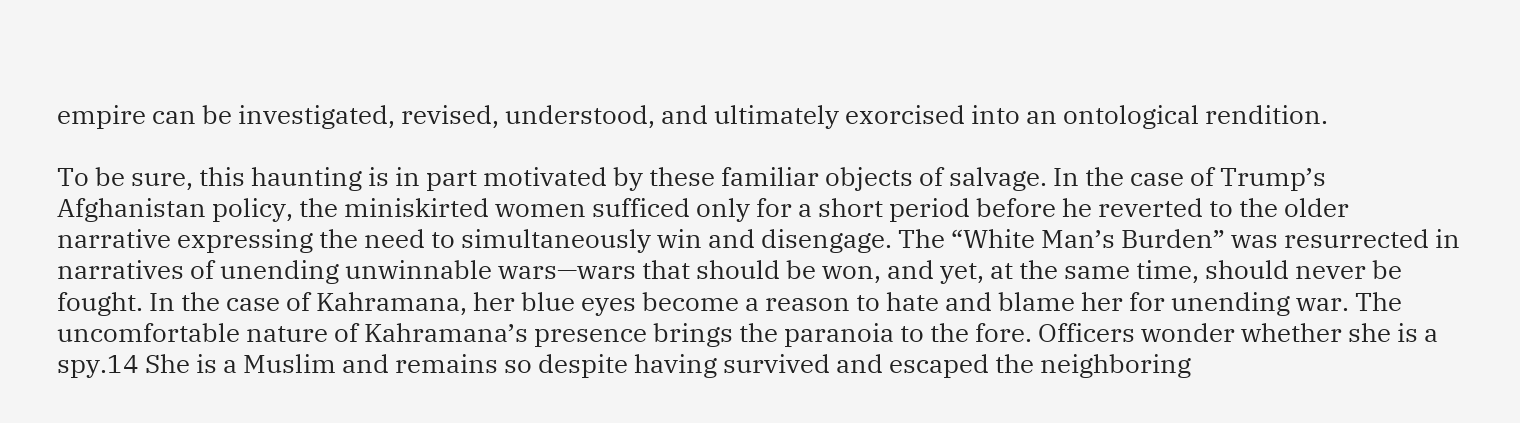empire can be investigated, revised, understood, and ultimately exorcised into an ontological rendition.

To be sure, this haunting is in part motivated by these familiar objects of salvage. In the case of Trump’s Afghanistan policy, the miniskirted women sufficed only for a short period before he reverted to the older narrative expressing the need to simultaneously win and disengage. The “White Man’s Burden” was resurrected in narratives of unending unwinnable wars—wars that should be won, and yet, at the same time, should never be fought. In the case of Kahramana, her blue eyes become a reason to hate and blame her for unending war. The uncomfortable nature of Kahramana’s presence brings the paranoia to the fore. Officers wonder whether she is a spy.14 She is a Muslim and remains so despite having survived and escaped the neighboring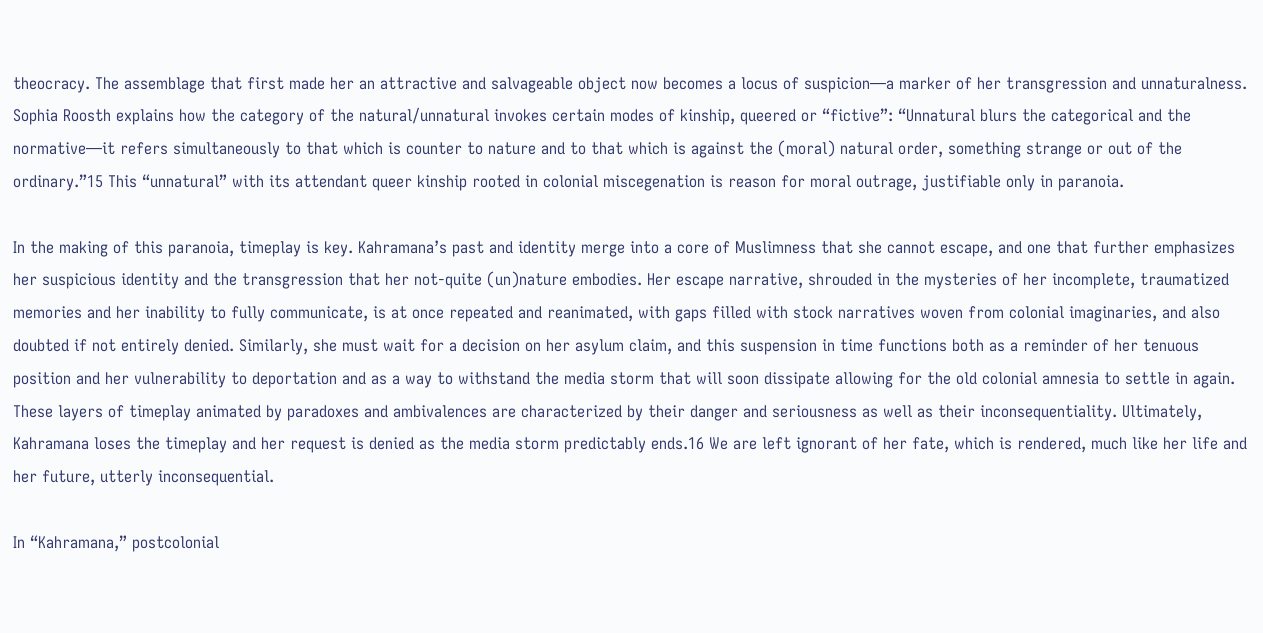theocracy. The assemblage that first made her an attractive and salvageable object now becomes a locus of suspicion—a marker of her transgression and unnaturalness. Sophia Roosth explains how the category of the natural/unnatural invokes certain modes of kinship, queered or “fictive”: “Unnatural blurs the categorical and the normative—it refers simultaneously to that which is counter to nature and to that which is against the (moral) natural order, something strange or out of the ordinary.”15 This “unnatural” with its attendant queer kinship rooted in colonial miscegenation is reason for moral outrage, justifiable only in paranoia.

In the making of this paranoia, timeplay is key. Kahramana’s past and identity merge into a core of Muslimness that she cannot escape, and one that further emphasizes her suspicious identity and the transgression that her not-quite (un)nature embodies. Her escape narrative, shrouded in the mysteries of her incomplete, traumatized memories and her inability to fully communicate, is at once repeated and reanimated, with gaps filled with stock narratives woven from colonial imaginaries, and also doubted if not entirely denied. Similarly, she must wait for a decision on her asylum claim, and this suspension in time functions both as a reminder of her tenuous position and her vulnerability to deportation and as a way to withstand the media storm that will soon dissipate allowing for the old colonial amnesia to settle in again. These layers of timeplay animated by paradoxes and ambivalences are characterized by their danger and seriousness as well as their inconsequentiality. Ultimately, Kahramana loses the timeplay and her request is denied as the media storm predictably ends.16 We are left ignorant of her fate, which is rendered, much like her life and her future, utterly inconsequential.

In “Kahramana,” postcolonial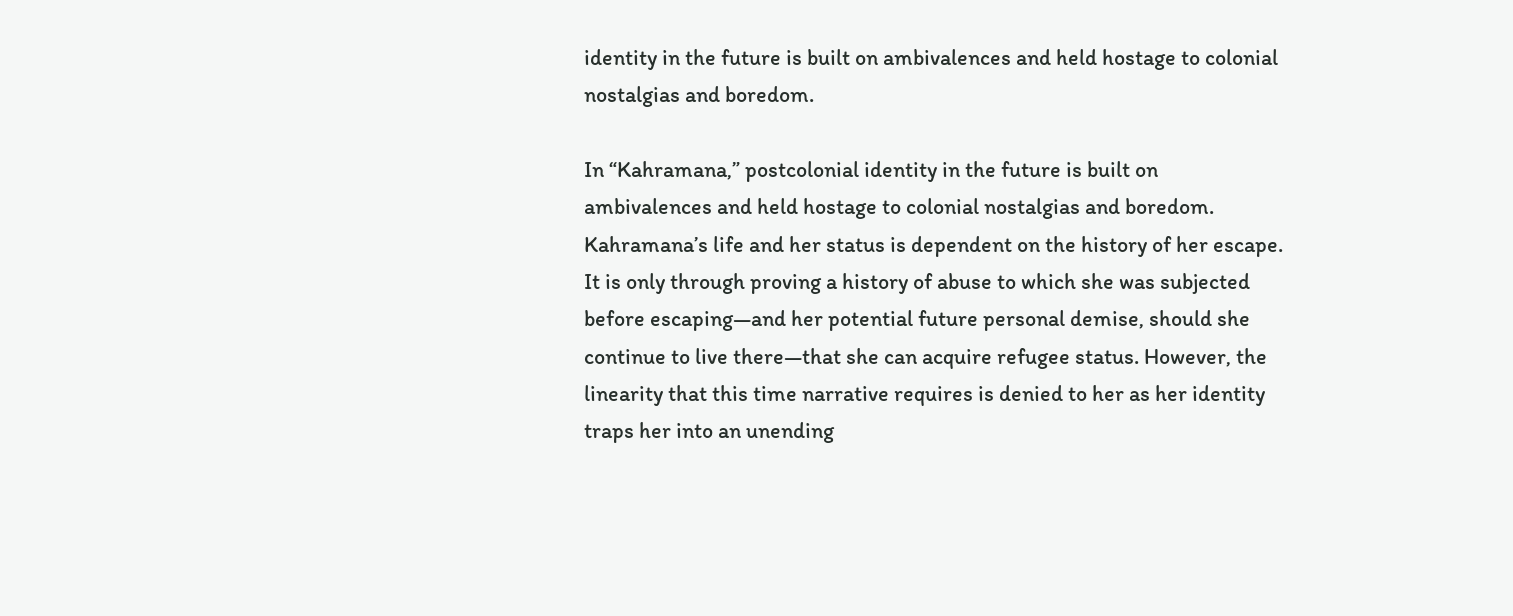identity in the future is built on ambivalences and held hostage to colonial nostalgias and boredom.

In “Kahramana,” postcolonial identity in the future is built on ambivalences and held hostage to colonial nostalgias and boredom. Kahramana’s life and her status is dependent on the history of her escape. It is only through proving a history of abuse to which she was subjected before escaping—and her potential future personal demise, should she continue to live there—that she can acquire refugee status. However, the linearity that this time narrative requires is denied to her as her identity traps her into an unending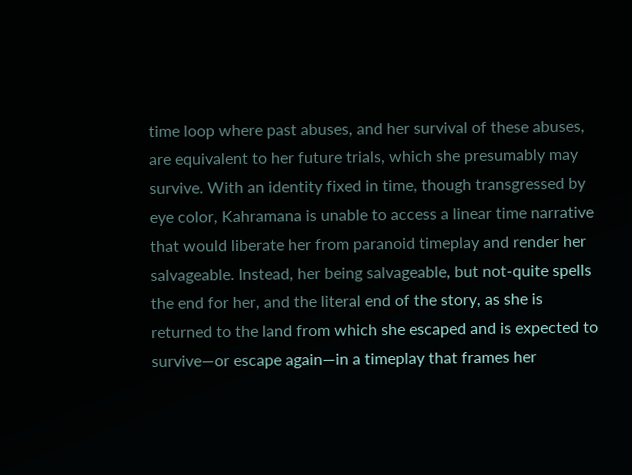time loop where past abuses, and her survival of these abuses, are equivalent to her future trials, which she presumably may survive. With an identity fixed in time, though transgressed by eye color, Kahramana is unable to access a linear time narrative that would liberate her from paranoid timeplay and render her salvageable. Instead, her being salvageable, but not-quite spells the end for her, and the literal end of the story, as she is returned to the land from which she escaped and is expected to survive—or escape again—in a timeplay that frames her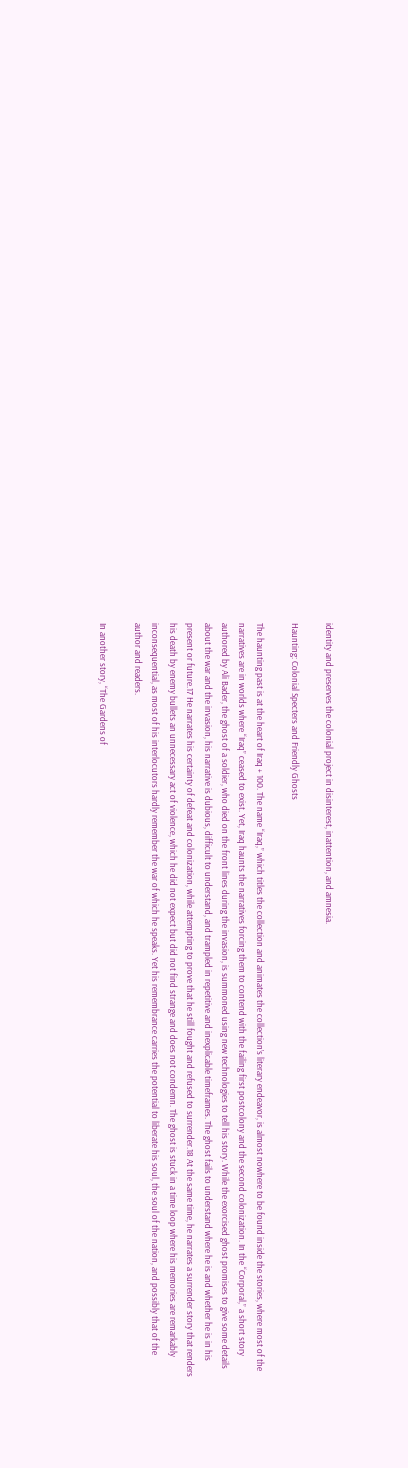identity and preserves the colonial project in disinterest, inattention, and amnesia.

Haunting: Colonial Specters and Friendly Ghosts

The haunting past is at the heart of Iraq + 100. The name “Iraq,” which titles the collection and animates the collection’s literary endeavor, is almost nowhere to be found inside the stories, where most of the narratives are in worlds where “Iraq” ceased to exist. Yet, Iraq haunts the narratives forcing them to contend with the failing first postcolony and the second colonization. In the “Corporal,” a short story authored by Ali Bader, the ghost of a soldier, who died on the front lines during the invasion, is summoned using new technologies to tell his story. While the exorcised ghost promises to give some details about the war and the invasion, his narrative is dubious, difficult to understand, and trampled in repetitive and inexplicable timeframes. The ghost fails to understand where he is and whether he is in his present or future.17 He narrates his certainty of defeat and colonization, while attempting to prove that he still fought and refused to surrender.18 At the same time, he narrates a surrender story that renders his death by enemy bullets an unnecessary act of violence, which he did not expect but did not find strange and does not condemn. The ghost is stuck in a time loop where his memories are remarkably inconsequential, as most of his interlocutors hardly remember the war of which he speaks. Yet his remembrance carries the potential to liberate his soul, the soul of the nation, and possibly that of the author and readers.

In another story, “The Gardens of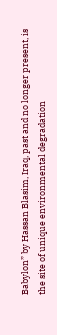Babylon” by Hassan Blasim, Iraq, past and no longer present, is the site of unique environmental degradation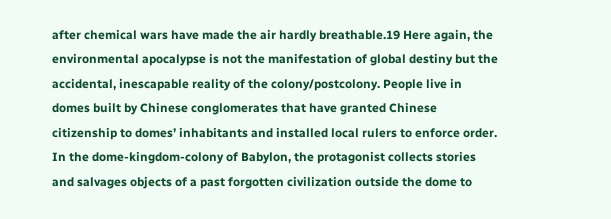after chemical wars have made the air hardly breathable.19 Here again, the environmental apocalypse is not the manifestation of global destiny but the accidental, inescapable reality of the colony/postcolony. People live in domes built by Chinese conglomerates that have granted Chinese citizenship to domes’ inhabitants and installed local rulers to enforce order. In the dome-kingdom-colony of Babylon, the protagonist collects stories and salvages objects of a past forgotten civilization outside the dome to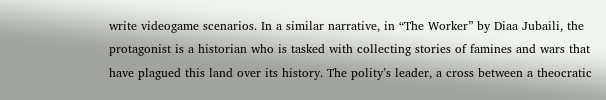write videogame scenarios. In a similar narrative, in “The Worker” by Diaa Jubaili, the protagonist is a historian who is tasked with collecting stories of famines and wars that have plagued this land over its history. The polity’s leader, a cross between a theocratic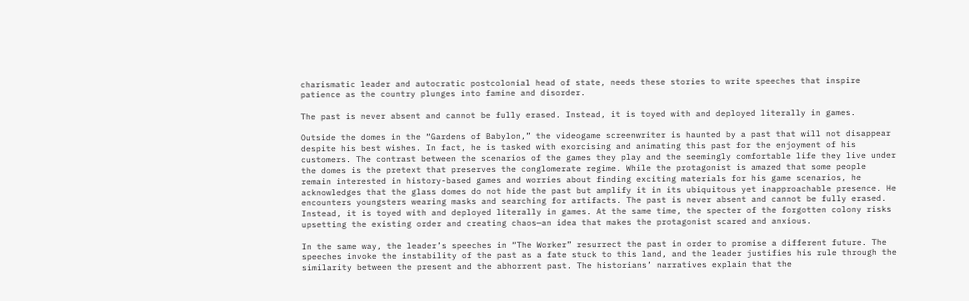charismatic leader and autocratic postcolonial head of state, needs these stories to write speeches that inspire patience as the country plunges into famine and disorder.

The past is never absent and cannot be fully erased. Instead, it is toyed with and deployed literally in games.

Outside the domes in the “Gardens of Babylon,” the videogame screenwriter is haunted by a past that will not disappear despite his best wishes. In fact, he is tasked with exorcising and animating this past for the enjoyment of his customers. The contrast between the scenarios of the games they play and the seemingly comfortable life they live under the domes is the pretext that preserves the conglomerate regime. While the protagonist is amazed that some people remain interested in history-based games and worries about finding exciting materials for his game scenarios, he acknowledges that the glass domes do not hide the past but amplify it in its ubiquitous yet inapproachable presence. He encounters youngsters wearing masks and searching for artifacts. The past is never absent and cannot be fully erased. Instead, it is toyed with and deployed literally in games. At the same time, the specter of the forgotten colony risks upsetting the existing order and creating chaos—an idea that makes the protagonist scared and anxious.

In the same way, the leader’s speeches in “The Worker” resurrect the past in order to promise a different future. The speeches invoke the instability of the past as a fate stuck to this land, and the leader justifies his rule through the similarity between the present and the abhorrent past. The historians’ narratives explain that the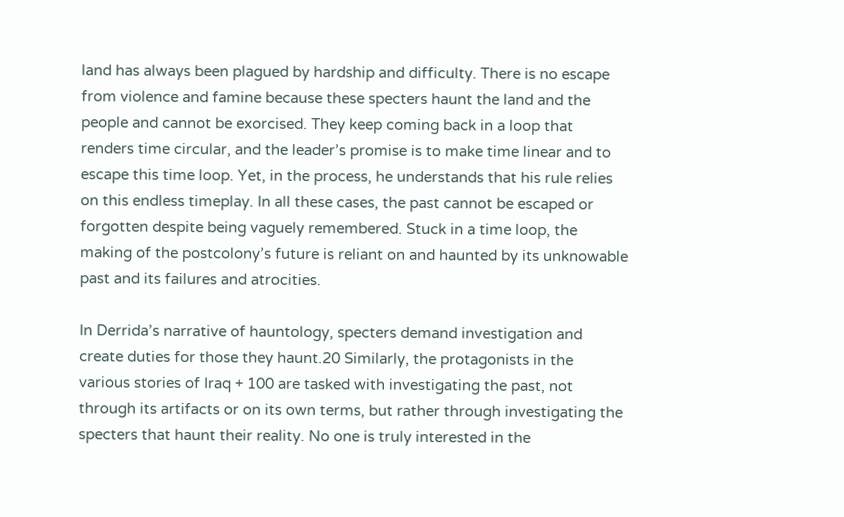land has always been plagued by hardship and difficulty. There is no escape from violence and famine because these specters haunt the land and the people and cannot be exorcised. They keep coming back in a loop that renders time circular, and the leader’s promise is to make time linear and to escape this time loop. Yet, in the process, he understands that his rule relies on this endless timeplay. In all these cases, the past cannot be escaped or forgotten despite being vaguely remembered. Stuck in a time loop, the making of the postcolony’s future is reliant on and haunted by its unknowable past and its failures and atrocities.

In Derrida’s narrative of hauntology, specters demand investigation and create duties for those they haunt.20 Similarly, the protagonists in the various stories of Iraq + 100 are tasked with investigating the past, not through its artifacts or on its own terms, but rather through investigating the specters that haunt their reality. No one is truly interested in the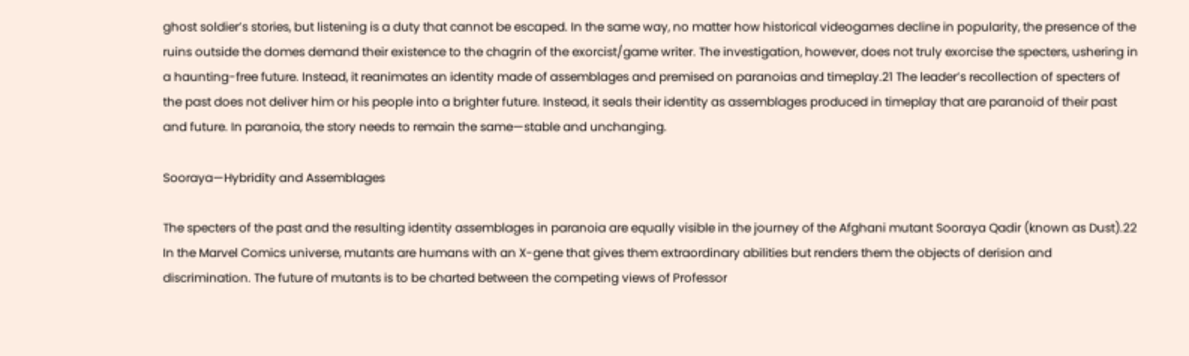ghost soldier’s stories, but listening is a duty that cannot be escaped. In the same way, no matter how historical videogames decline in popularity, the presence of the ruins outside the domes demand their existence to the chagrin of the exorcist/game writer. The investigation, however, does not truly exorcise the specters, ushering in a haunting-free future. Instead, it reanimates an identity made of assemblages and premised on paranoias and timeplay.21 The leader’s recollection of specters of the past does not deliver him or his people into a brighter future. Instead, it seals their identity as assemblages produced in timeplay that are paranoid of their past and future. In paranoia, the story needs to remain the same—stable and unchanging.

Sooraya—Hybridity and Assemblages

The specters of the past and the resulting identity assemblages in paranoia are equally visible in the journey of the Afghani mutant Sooraya Qadir (known as Dust).22 In the Marvel Comics universe, mutants are humans with an X-gene that gives them extraordinary abilities but renders them the objects of derision and discrimination. The future of mutants is to be charted between the competing views of Professor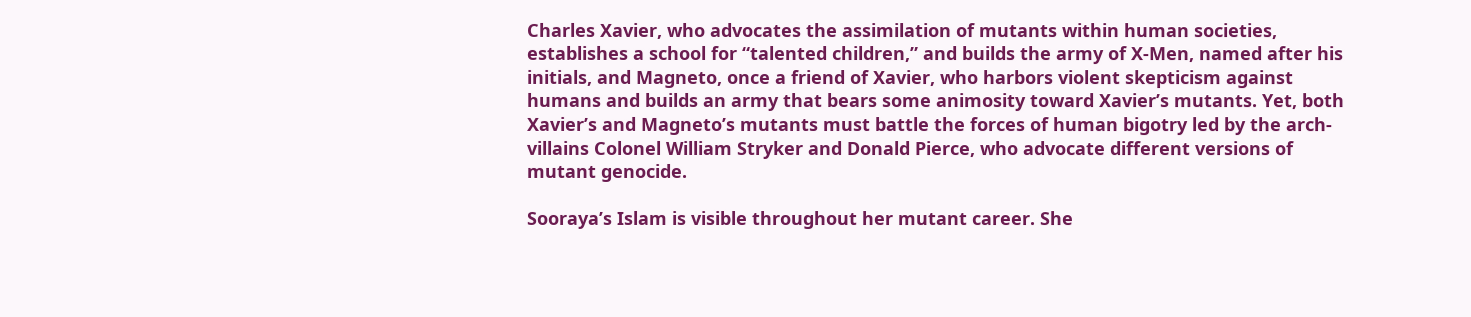Charles Xavier, who advocates the assimilation of mutants within human societies, establishes a school for “talented children,” and builds the army of X-Men, named after his initials, and Magneto, once a friend of Xavier, who harbors violent skepticism against humans and builds an army that bears some animosity toward Xavier’s mutants. Yet, both Xavier’s and Magneto’s mutants must battle the forces of human bigotry led by the arch-villains Colonel William Stryker and Donald Pierce, who advocate different versions of mutant genocide.

Sooraya’s Islam is visible throughout her mutant career. She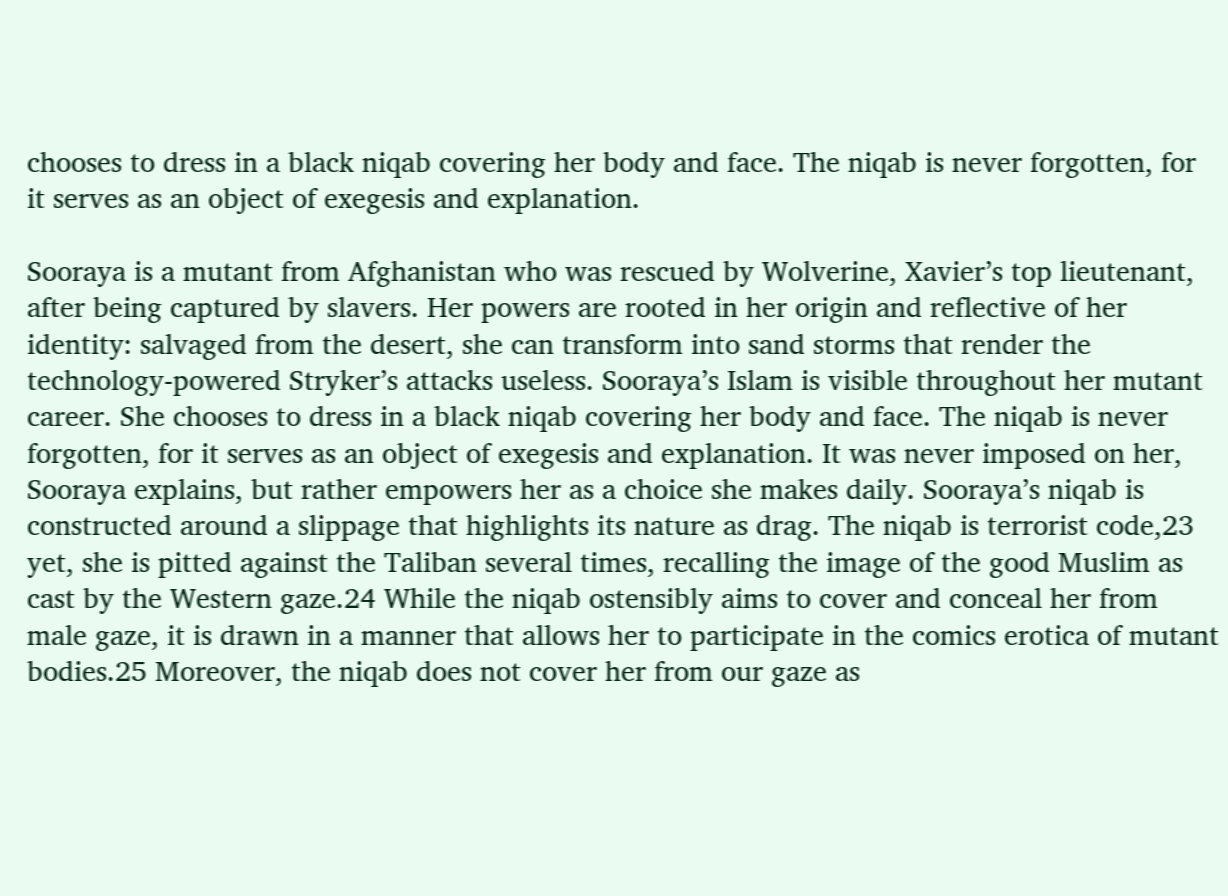chooses to dress in a black niqab covering her body and face. The niqab is never forgotten, for it serves as an object of exegesis and explanation.

Sooraya is a mutant from Afghanistan who was rescued by Wolverine, Xavier’s top lieutenant, after being captured by slavers. Her powers are rooted in her origin and reflective of her identity: salvaged from the desert, she can transform into sand storms that render the technology-powered Stryker’s attacks useless. Sooraya’s Islam is visible throughout her mutant career. She chooses to dress in a black niqab covering her body and face. The niqab is never forgotten, for it serves as an object of exegesis and explanation. It was never imposed on her, Sooraya explains, but rather empowers her as a choice she makes daily. Sooraya’s niqab is constructed around a slippage that highlights its nature as drag. The niqab is terrorist code,23 yet, she is pitted against the Taliban several times, recalling the image of the good Muslim as cast by the Western gaze.24 While the niqab ostensibly aims to cover and conceal her from male gaze, it is drawn in a manner that allows her to participate in the comics erotica of mutant bodies.25 Moreover, the niqab does not cover her from our gaze as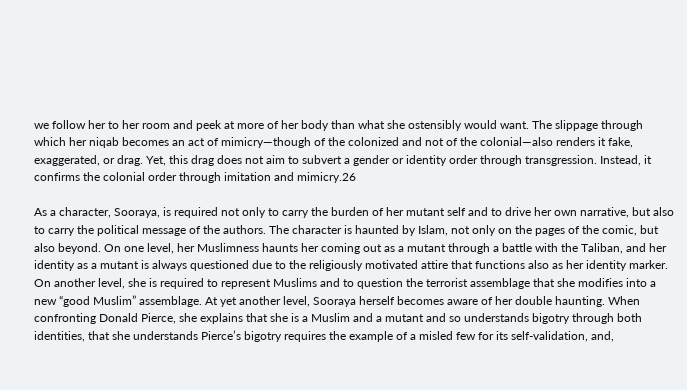we follow her to her room and peek at more of her body than what she ostensibly would want. The slippage through which her niqab becomes an act of mimicry—though of the colonized and not of the colonial—also renders it fake, exaggerated, or drag. Yet, this drag does not aim to subvert a gender or identity order through transgression. Instead, it confirms the colonial order through imitation and mimicry.26

As a character, Sooraya, is required not only to carry the burden of her mutant self and to drive her own narrative, but also to carry the political message of the authors. The character is haunted by Islam, not only on the pages of the comic, but also beyond. On one level, her Muslimness haunts her coming out as a mutant through a battle with the Taliban, and her identity as a mutant is always questioned due to the religiously motivated attire that functions also as her identity marker. On another level, she is required to represent Muslims and to question the terrorist assemblage that she modifies into a new “good Muslim” assemblage. At yet another level, Sooraya herself becomes aware of her double haunting. When confronting Donald Pierce, she explains that she is a Muslim and a mutant and so understands bigotry through both identities, that she understands Pierce’s bigotry requires the example of a misled few for its self-validation, and,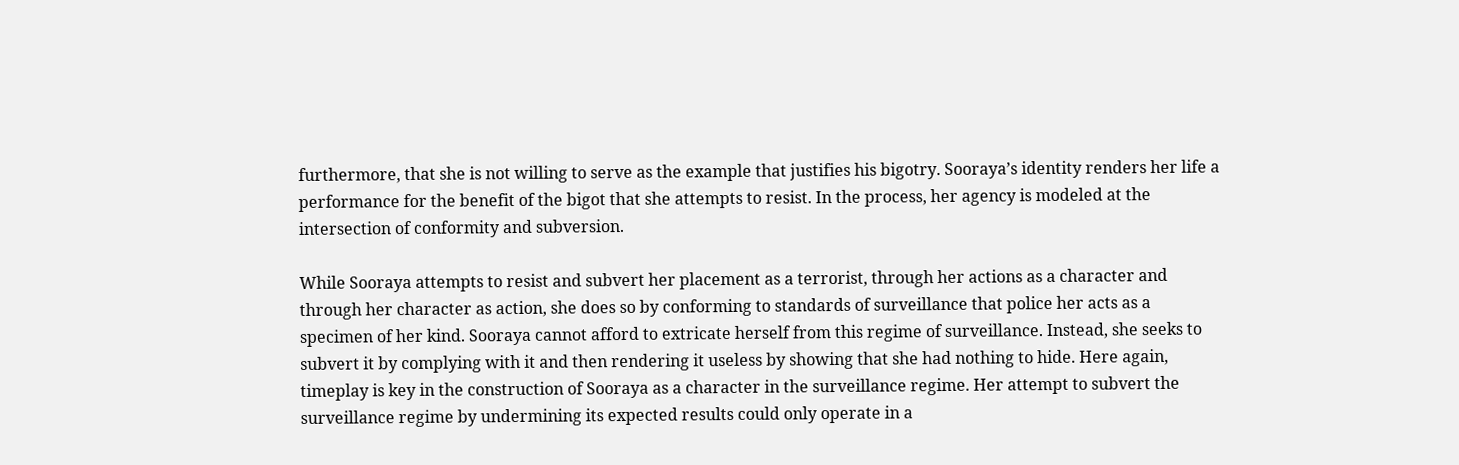furthermore, that she is not willing to serve as the example that justifies his bigotry. Sooraya’s identity renders her life a performance for the benefit of the bigot that she attempts to resist. In the process, her agency is modeled at the intersection of conformity and subversion.

While Sooraya attempts to resist and subvert her placement as a terrorist, through her actions as a character and through her character as action, she does so by conforming to standards of surveillance that police her acts as a specimen of her kind. Sooraya cannot afford to extricate herself from this regime of surveillance. Instead, she seeks to subvert it by complying with it and then rendering it useless by showing that she had nothing to hide. Here again, timeplay is key in the construction of Sooraya as a character in the surveillance regime. Her attempt to subvert the surveillance regime by undermining its expected results could only operate in a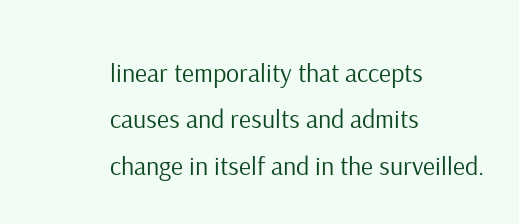linear temporality that accepts causes and results and admits change in itself and in the surveilled.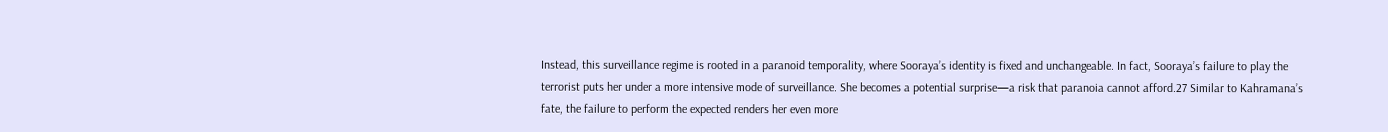Instead, this surveillance regime is rooted in a paranoid temporality, where Sooraya’s identity is fixed and unchangeable. In fact, Sooraya’s failure to play the terrorist puts her under a more intensive mode of surveillance. She becomes a potential surprise—a risk that paranoia cannot afford.27 Similar to Kahramana’s fate, the failure to perform the expected renders her even more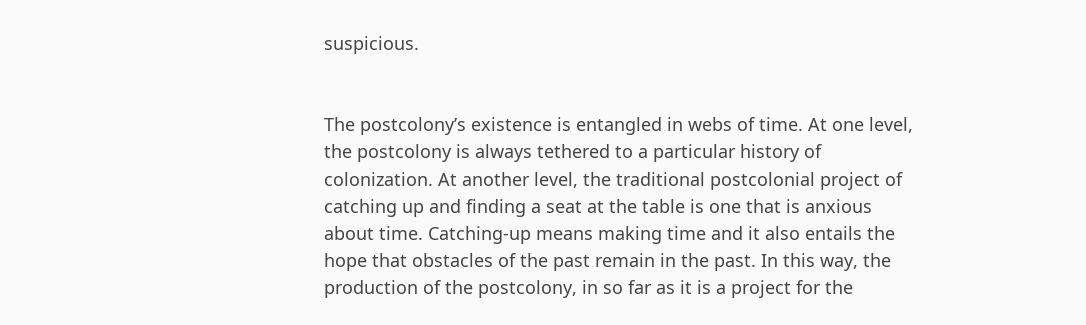suspicious.


The postcolony’s existence is entangled in webs of time. At one level, the postcolony is always tethered to a particular history of colonization. At another level, the traditional postcolonial project of catching up and finding a seat at the table is one that is anxious about time. Catching-up means making time and it also entails the hope that obstacles of the past remain in the past. In this way, the production of the postcolony, in so far as it is a project for the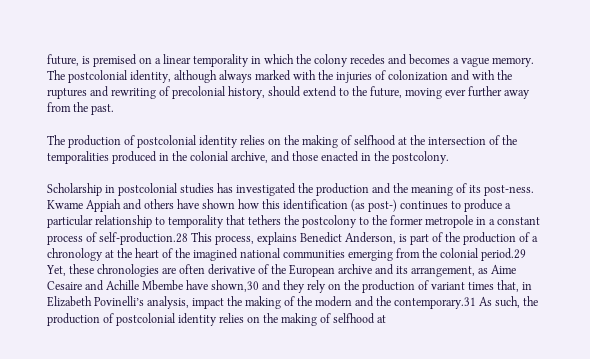future, is premised on a linear temporality in which the colony recedes and becomes a vague memory. The postcolonial identity, although always marked with the injuries of colonization and with the ruptures and rewriting of precolonial history, should extend to the future, moving ever further away from the past.

The production of postcolonial identity relies on the making of selfhood at the intersection of the temporalities produced in the colonial archive, and those enacted in the postcolony.

Scholarship in postcolonial studies has investigated the production and the meaning of its post-ness. Kwame Appiah and others have shown how this identification (as post-) continues to produce a particular relationship to temporality that tethers the postcolony to the former metropole in a constant process of self-production.28 This process, explains Benedict Anderson, is part of the production of a chronology at the heart of the imagined national communities emerging from the colonial period.29 Yet, these chronologies are often derivative of the European archive and its arrangement, as Aime Cesaire and Achille Mbembe have shown,30 and they rely on the production of variant times that, in Elizabeth Povinelli’s analysis, impact the making of the modern and the contemporary.31 As such, the production of postcolonial identity relies on the making of selfhood at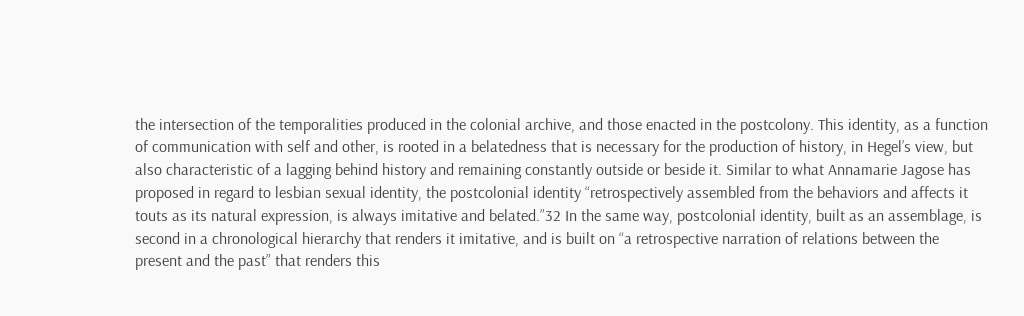the intersection of the temporalities produced in the colonial archive, and those enacted in the postcolony. This identity, as a function of communication with self and other, is rooted in a belatedness that is necessary for the production of history, in Hegel’s view, but also characteristic of a lagging behind history and remaining constantly outside or beside it. Similar to what Annamarie Jagose has proposed in regard to lesbian sexual identity, the postcolonial identity “retrospectively assembled from the behaviors and affects it touts as its natural expression, is always imitative and belated.”32 In the same way, postcolonial identity, built as an assemblage, is second in a chronological hierarchy that renders it imitative, and is built on “a retrospective narration of relations between the present and the past” that renders this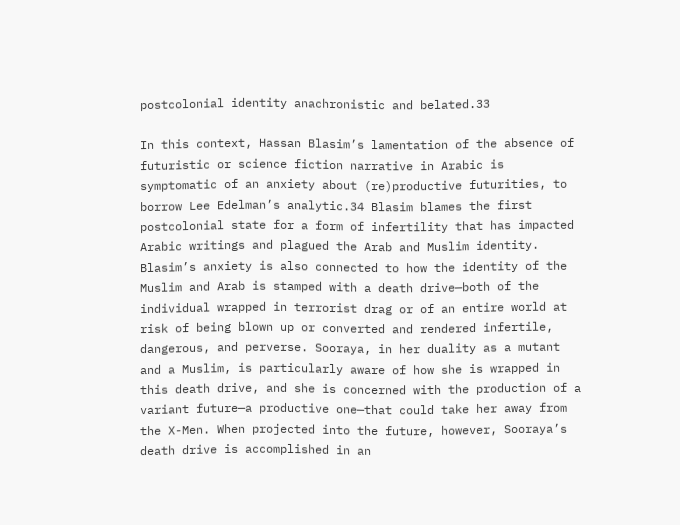postcolonial identity anachronistic and belated.33

In this context, Hassan Blasim’s lamentation of the absence of futuristic or science fiction narrative in Arabic is symptomatic of an anxiety about (re)productive futurities, to borrow Lee Edelman’s analytic.34 Blasim blames the first postcolonial state for a form of infertility that has impacted Arabic writings and plagued the Arab and Muslim identity. Blasim’s anxiety is also connected to how the identity of the Muslim and Arab is stamped with a death drive—both of the individual wrapped in terrorist drag or of an entire world at risk of being blown up or converted and rendered infertile, dangerous, and perverse. Sooraya, in her duality as a mutant and a Muslim, is particularly aware of how she is wrapped in this death drive, and she is concerned with the production of a variant future—a productive one—that could take her away from the X-Men. When projected into the future, however, Sooraya’s death drive is accomplished in an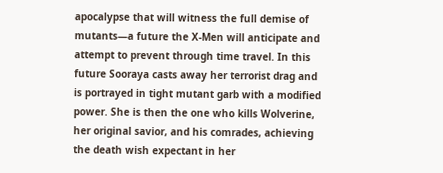apocalypse that will witness the full demise of mutants—a future the X-Men will anticipate and attempt to prevent through time travel. In this future Sooraya casts away her terrorist drag and is portrayed in tight mutant garb with a modified power. She is then the one who kills Wolverine, her original savior, and his comrades, achieving the death wish expectant in her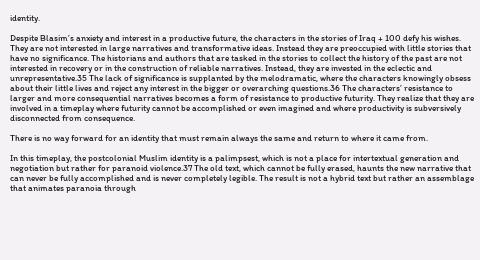identity.

Despite Blasim’s anxiety and interest in a productive future, the characters in the stories of Iraq + 100 defy his wishes. They are not interested in large narratives and transformative ideas. Instead they are preoccupied with little stories that have no significance. The historians and authors that are tasked in the stories to collect the history of the past are not interested in recovery or in the construction of reliable narratives. Instead, they are invested in the eclectic and unrepresentative.35 The lack of significance is supplanted by the melodramatic, where the characters knowingly obsess about their little lives and reject any interest in the bigger or overarching questions.36 The characters’ resistance to larger and more consequential narratives becomes a form of resistance to productive futurity. They realize that they are involved in a timeplay where futurity cannot be accomplished or even imagined and where productivity is subversively disconnected from consequence.

There is no way forward for an identity that must remain always the same and return to where it came from.

In this timeplay, the postcolonial Muslim identity is a palimpsest, which is not a place for intertextual generation and negotiation but rather for paranoid violence.37 The old text, which cannot be fully erased, haunts the new narrative that can never be fully accomplished and is never completely legible. The result is not a hybrid text but rather an assemblage that animates paranoia through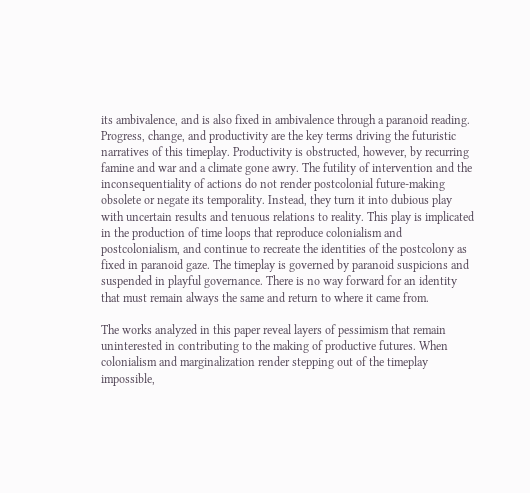its ambivalence, and is also fixed in ambivalence through a paranoid reading. Progress, change, and productivity are the key terms driving the futuristic narratives of this timeplay. Productivity is obstructed, however, by recurring famine and war and a climate gone awry. The futility of intervention and the inconsequentiality of actions do not render postcolonial future-making obsolete or negate its temporality. Instead, they turn it into dubious play with uncertain results and tenuous relations to reality. This play is implicated in the production of time loops that reproduce colonialism and postcolonialism, and continue to recreate the identities of the postcolony as fixed in paranoid gaze. The timeplay is governed by paranoid suspicions and suspended in playful governance. There is no way forward for an identity that must remain always the same and return to where it came from.

The works analyzed in this paper reveal layers of pessimism that remain uninterested in contributing to the making of productive futures. When colonialism and marginalization render stepping out of the timeplay impossible,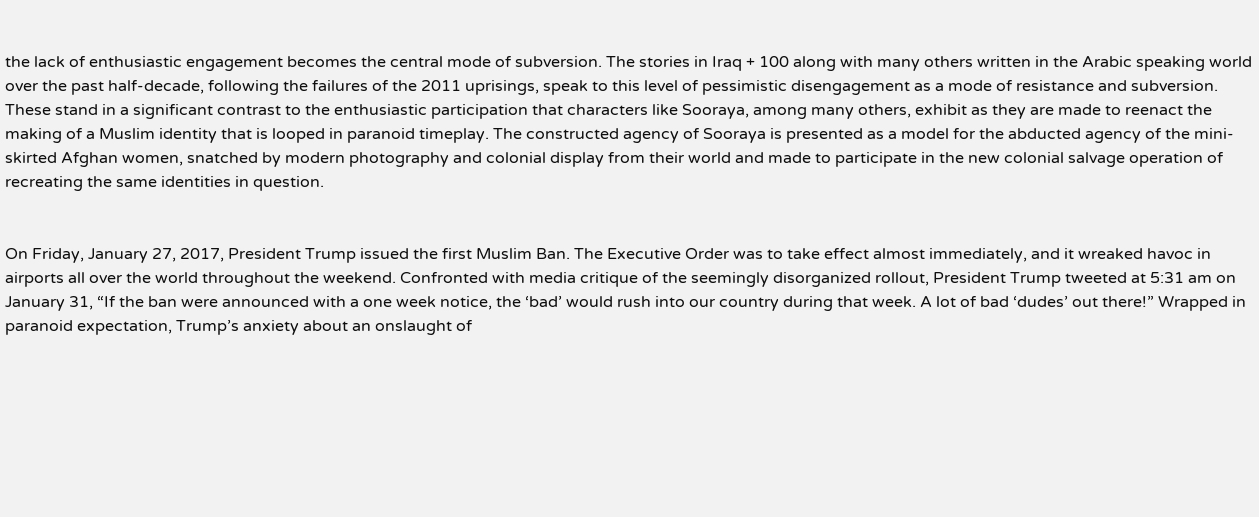the lack of enthusiastic engagement becomes the central mode of subversion. The stories in Iraq + 100 along with many others written in the Arabic speaking world over the past half-decade, following the failures of the 2011 uprisings, speak to this level of pessimistic disengagement as a mode of resistance and subversion. These stand in a significant contrast to the enthusiastic participation that characters like Sooraya, among many others, exhibit as they are made to reenact the making of a Muslim identity that is looped in paranoid timeplay. The constructed agency of Sooraya is presented as a model for the abducted agency of the mini-skirted Afghan women, snatched by modern photography and colonial display from their world and made to participate in the new colonial salvage operation of recreating the same identities in question.


On Friday, January 27, 2017, President Trump issued the first Muslim Ban. The Executive Order was to take effect almost immediately, and it wreaked havoc in airports all over the world throughout the weekend. Confronted with media critique of the seemingly disorganized rollout, President Trump tweeted at 5:31 am on January 31, “If the ban were announced with a one week notice, the ‘bad’ would rush into our country during that week. A lot of bad ‘dudes’ out there!” Wrapped in paranoid expectation, Trump’s anxiety about an onslaught of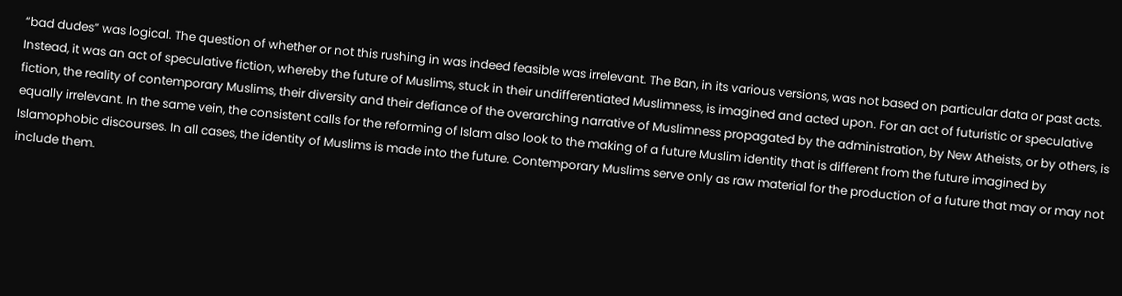“bad dudes” was logical. The question of whether or not this rushing in was indeed feasible was irrelevant. The Ban, in its various versions, was not based on particular data or past acts. Instead, it was an act of speculative fiction, whereby the future of Muslims, stuck in their undifferentiated Muslimness, is imagined and acted upon. For an act of futuristic or speculative fiction, the reality of contemporary Muslims, their diversity and their defiance of the overarching narrative of Muslimness propagated by the administration, by New Atheists, or by others, is equally irrelevant. In the same vein, the consistent calls for the reforming of Islam also look to the making of a future Muslim identity that is different from the future imagined by Islamophobic discourses. In all cases, the identity of Muslims is made into the future. Contemporary Muslims serve only as raw material for the production of a future that may or may not include them.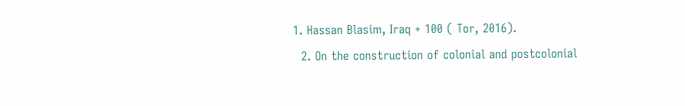1. Hassan Blasim, Iraq + 100 ( Tor, 2016).
  2. On the construction of colonial and postcolonial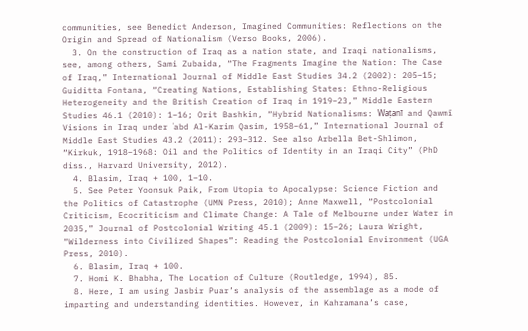communities, see Benedict Anderson, Imagined Communities: Reflections on the Origin and Spread of Nationalism (Verso Books, 2006).
  3. On the construction of Iraq as a nation state, and Iraqi nationalisms, see, among others, Sami Zubaida, “The Fragments Imagine the Nation: The Case of Iraq,” International Journal of Middle East Studies 34.2 (2002): 205–15; Guiditta Fontana, “Creating Nations, Establishing States: Ethno-Religious Heterogeneity and the British Creation of Iraq in 1919–23,” Middle Eastern Studies 46.1 (2010): 1–16; Orit Bashkin, “Hybrid Nationalisms: Waṭanī and Qawmī Visions in Iraq under ʿabd Al-Karim Qasim, 1958–61,” International Journal of Middle East Studies 43.2 (2011): 293–312. See also Arbella Bet-Shlimon, “Kirkuk, 1918–1968: Oil and the Politics of Identity in an Iraqi City” (PhD diss., Harvard University, 2012).
  4. Blasim, Iraq + 100, 1–10.
  5. See Peter Yoonsuk Paik, From Utopia to Apocalypse: Science Fiction and the Politics of Catastrophe (UMN Press, 2010); Anne Maxwell, “Postcolonial Criticism, Ecocriticism and Climate Change: A Tale of Melbourne under Water in 2035,” Journal of Postcolonial Writing 45.1 (2009): 15–26; Laura Wright, “Wilderness into Civilized Shapes”: Reading the Postcolonial Environment (UGA Press, 2010).
  6. Blasim, Iraq + 100.
  7. Homi K. Bhabha, The Location of Culture (Routledge, 1994), 85.
  8. Here, I am using Jasbir Puar’s analysis of the assemblage as a mode of imparting and understanding identities. However, in Kahramana’s case,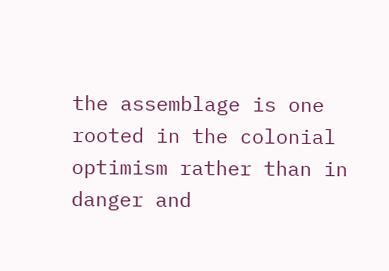the assemblage is one rooted in the colonial optimism rather than in danger and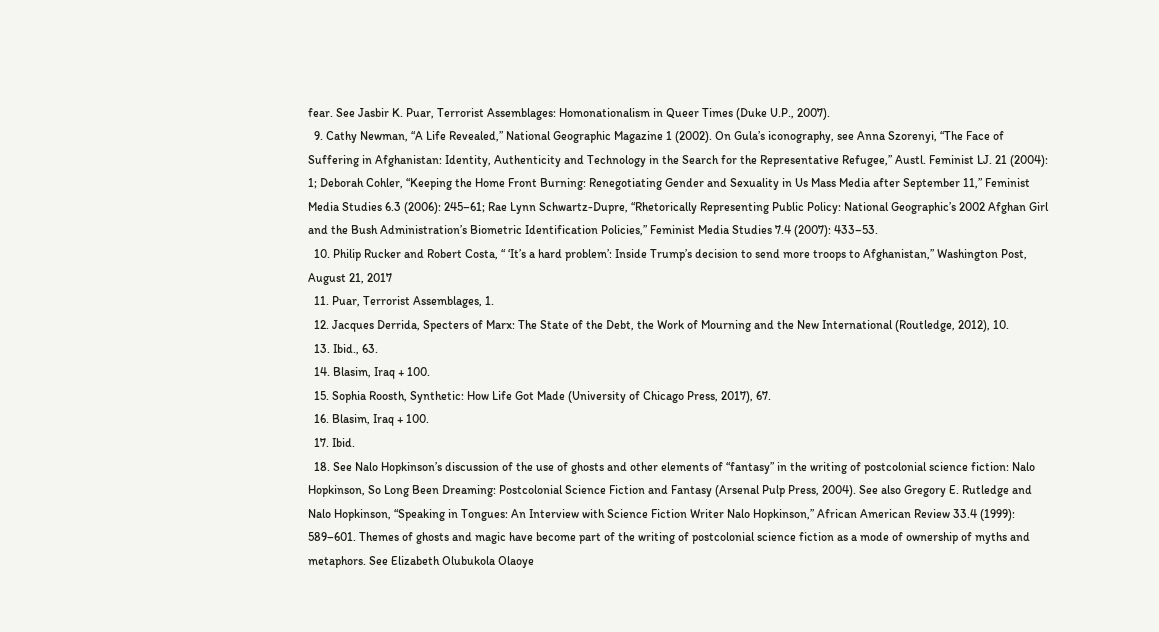fear. See Jasbir K. Puar, Terrorist Assemblages: Homonationalism in Queer Times (Duke U.P., 2007).
  9. Cathy Newman, “A Life Revealed,” National Geographic Magazine 1 (2002). On Gula’s iconography, see Anna Szorenyi, “The Face of Suffering in Afghanistan: Identity, Authenticity and Technology in the Search for the Representative Refugee,” Austl. Feminist LJ. 21 (2004): 1; Deborah Cohler, “Keeping the Home Front Burning: Renegotiating Gender and Sexuality in Us Mass Media after September 11,” Feminist Media Studies 6.3 (2006): 245–61; Rae Lynn Schwartz-Dupre, “Rhetorically Representing Public Policy: National Geographic’s 2002 Afghan Girl and the Bush Administration’s Biometric Identification Policies,” Feminist Media Studies 7.4 (2007): 433–53.
  10. Philip Rucker and Robert Costa, “ ‘It’s a hard problem’: Inside Trump’s decision to send more troops to Afghanistan,” Washington Post, August 21, 2017
  11. Puar, Terrorist Assemblages, 1.
  12. Jacques Derrida, Specters of Marx: The State of the Debt, the Work of Mourning and the New International (Routledge, 2012), 10.
  13. Ibid., 63.
  14. Blasim, Iraq + 100.
  15. Sophia Roosth, Synthetic: How Life Got Made (University of Chicago Press, 2017), 67.
  16. Blasim, Iraq + 100.
  17. Ibid.
  18. See Nalo Hopkinson’s discussion of the use of ghosts and other elements of “fantasy” in the writing of postcolonial science fiction: Nalo Hopkinson, So Long Been Dreaming: Postcolonial Science Fiction and Fantasy (Arsenal Pulp Press, 2004). See also Gregory E. Rutledge and Nalo Hopkinson, “Speaking in Tongues: An Interview with Science Fiction Writer Nalo Hopkinson,” African American Review 33.4 (1999): 589–601. Themes of ghosts and magic have become part of the writing of postcolonial science fiction as a mode of ownership of myths and metaphors. See Elizabeth Olubukola Olaoye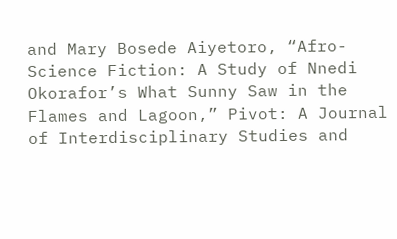and Mary Bosede Aiyetoro, “Afro-Science Fiction: A Study of Nnedi Okorafor’s What Sunny Saw in the Flames and Lagoon,” Pivot: A Journal of Interdisciplinary Studies and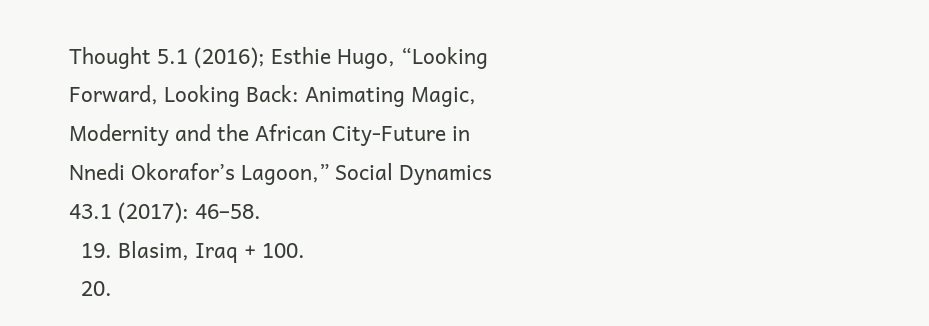Thought 5.1 (2016); Esthie Hugo, “Looking Forward, Looking Back: Animating Magic, Modernity and the African City-Future in Nnedi Okorafor’s Lagoon,” Social Dynamics 43.1 (2017): 46–58.
  19. Blasim, Iraq + 100.
  20.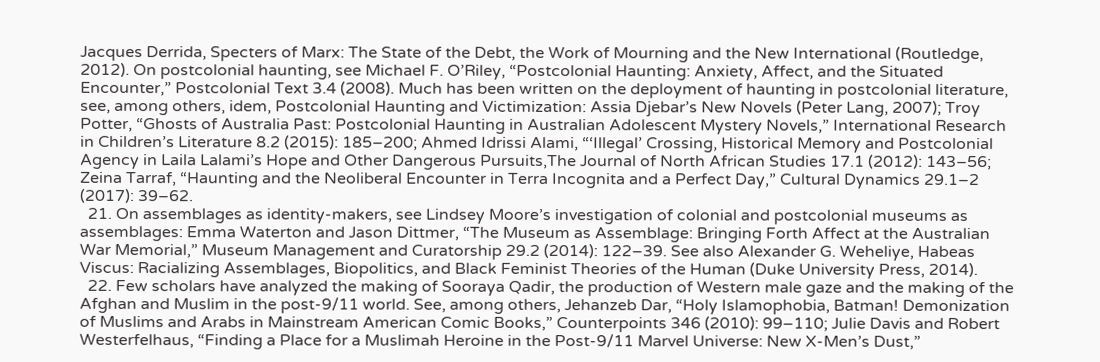Jacques Derrida, Specters of Marx: The State of the Debt, the Work of Mourning and the New International (Routledge, 2012). On postcolonial haunting, see Michael F. O’Riley, “Postcolonial Haunting: Anxiety, Affect, and the Situated Encounter,” Postcolonial Text 3.4 (2008). Much has been written on the deployment of haunting in postcolonial literature, see, among others, idem, Postcolonial Haunting and Victimization: Assia Djebar’s New Novels (Peter Lang, 2007); Troy Potter, “Ghosts of Australia Past: Postcolonial Haunting in Australian Adolescent Mystery Novels,” International Research in Children’s Literature 8.2 (2015): 185–200; Ahmed Idrissi Alami, “‘Illegal’ Crossing, Historical Memory and Postcolonial Agency in Laila Lalami’s Hope and Other Dangerous Pursuits,The Journal of North African Studies 17.1 (2012): 143–56; Zeina Tarraf, “Haunting and the Neoliberal Encounter in Terra Incognita and a Perfect Day,” Cultural Dynamics 29.1–2 (2017): 39–62.
  21. On assemblages as identity-makers, see Lindsey Moore’s investigation of colonial and postcolonial museums as assemblages: Emma Waterton and Jason Dittmer, “The Museum as Assemblage: Bringing Forth Affect at the Australian War Memorial,” Museum Management and Curatorship 29.2 (2014): 122–39. See also Alexander G. Weheliye, Habeas Viscus: Racializing Assemblages, Biopolitics, and Black Feminist Theories of the Human (Duke University Press, 2014).
  22. Few scholars have analyzed the making of Sooraya Qadir, the production of Western male gaze and the making of the Afghan and Muslim in the post-9/11 world. See, among others, Jehanzeb Dar, “Holy Islamophobia, Batman! Demonization of Muslims and Arabs in Mainstream American Comic Books,” Counterpoints 346 (2010): 99–110; Julie Davis and Robert Westerfelhaus, “Finding a Place for a Muslimah Heroine in the Post-9/11 Marvel Universe: New X-Men’s Dust,”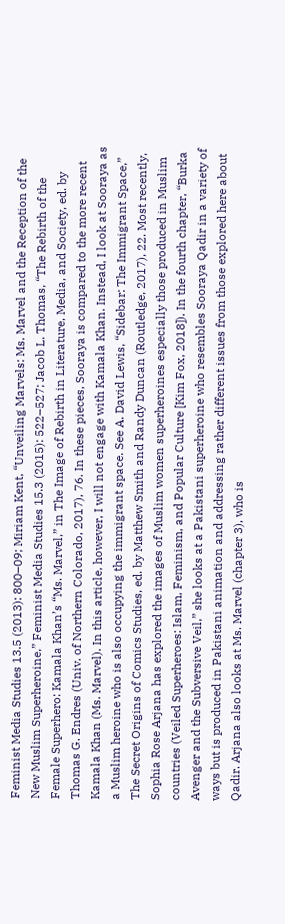Feminist Media Studies 13.5 (2013): 800–09; Miriam Kent, “Unveiling Marvels: Ms. Marvel and the Reception of the New Muslim Superheroine,” Feminist Media Studies 15.3 (2015): 522–527; Jacob L. Thomas, “The Rebirth of the Female Superhero: Kamala Khan’s “Ms. Marvel,” in The Image of Rebirth in Literature, Media, and Society, ed. by Thomas G. Endres (Univ. of Northern Colorado, 2017), 76. In these pieces, Sooraya is compared to the more recent Kamala Khan (Ms. Marvel). In this article, however, I will not engage with Kamala Khan. Instead, I look at Sooraya as a Muslim heroine who is also occupying the immigrant space. See A. David Lewis, “Sidebar: The Immigrant Space,” The Secret Origins of Comics Studies, ed. by Matthew Smith and Randy Duncan (Routledge, 2017), 22. Most recently, Sophia Rose Arjana has explored the images of Muslim women superheroines especially those produced in Muslim countries (Veiled Superheroes: Islam, Feminism, and Popular Culture [Kim Fox, 2018]). In the fourth chapter, “Burka Avenger and the Subversive Veil,” she looks at a Pakistani superheroine who resembles Sooraya Qadir in a variety of ways but is produced in Pakistani animation and addressing rather different issues from those explored here about Qadir. Arjana also looks at Ms. Marvel (chapter 3), who is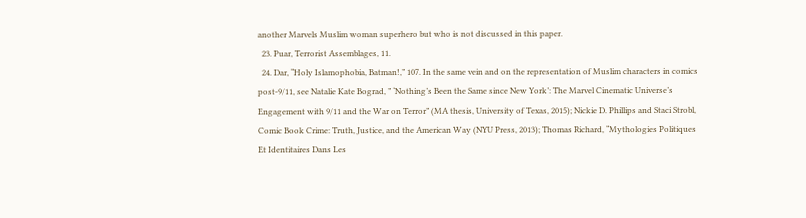another Marvels Muslim woman superhero but who is not discussed in this paper.
  23. Puar, Terrorist Assemblages, 11.
  24. Dar, “Holy Islamophobia, Batman!,” 107. In the same vein and on the representation of Muslim characters in comics post-9/11, see Natalie Kate Bograd, ” ‘Nothing’s Been the Same since New York’: The Marvel Cinematic Universe’s Engagement with 9/11 and the War on Terror” (MA thesis, University of Texas, 2015); Nickie D. Phillips and Staci Strobl, Comic Book Crime: Truth, Justice, and the American Way (NYU Press, 2013); Thomas Richard, “Mythologies Politiques Et Identitaires Dans Les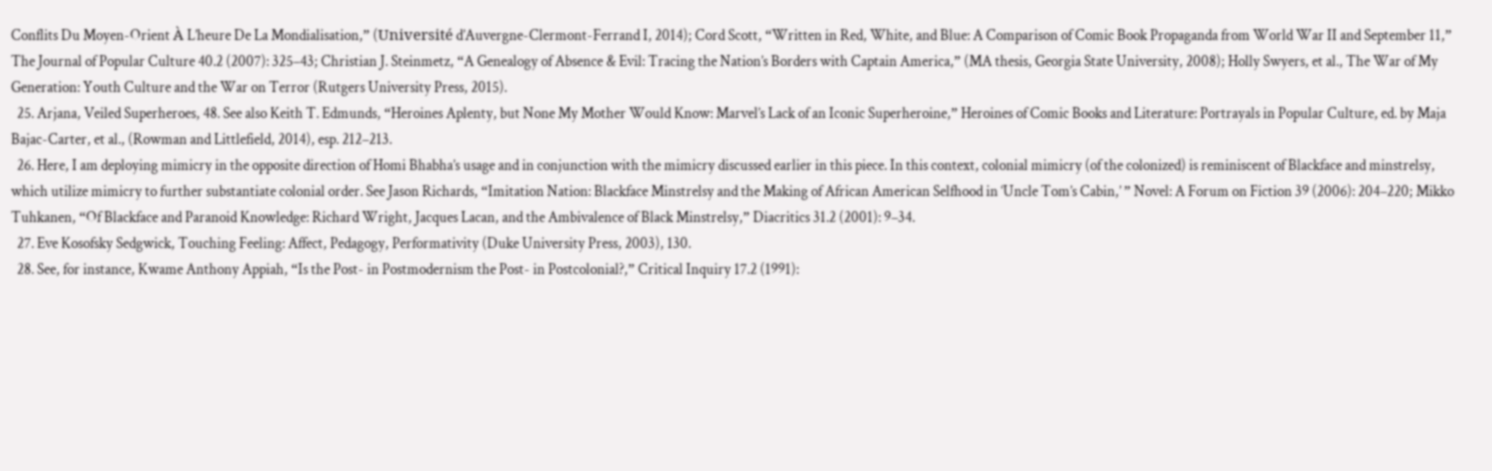Conflits Du Moyen-Orient À L’heure De La Mondialisation,” (Université d’Auvergne-Clermont-Ferrand I, 2014); Cord Scott, “Written in Red, White, and Blue: A Comparison of Comic Book Propaganda from World War II and September 11,” The Journal of Popular Culture 40.2 (2007): 325–43; Christian J. Steinmetz, “A Genealogy of Absence & Evil: Tracing the Nation’s Borders with Captain America,” (MA thesis, Georgia State University, 2008); Holly Swyers, et al., The War of My Generation: Youth Culture and the War on Terror (Rutgers University Press, 2015).
  25. Arjana, Veiled Superheroes, 48. See also Keith T. Edmunds, “Heroines Aplenty, but None My Mother Would Know: Marvel’s Lack of an Iconic Superheroine,” Heroines of Comic Books and Literature: Portrayals in Popular Culture, ed. by Maja Bajac-Carter, et al., (Rowman and Littlefield, 2014), esp. 212–213.
  26. Here, I am deploying mimicry in the opposite direction of Homi Bhabha’s usage and in conjunction with the mimicry discussed earlier in this piece. In this context, colonial mimicry (of the colonized) is reminiscent of Blackface and minstrelsy, which utilize mimicry to further substantiate colonial order. See Jason Richards, “Imitation Nation: Blackface Minstrelsy and the Making of African American Selfhood in ‘Uncle Tom’s Cabin,’ ” Novel: A Forum on Fiction 39 (2006): 204–220; Mikko Tuhkanen, “Of Blackface and Paranoid Knowledge: Richard Wright, Jacques Lacan, and the Ambivalence of Black Minstrelsy,” Diacritics 31.2 (2001): 9–34.
  27. Eve Kosofsky Sedgwick, Touching Feeling: Affect, Pedagogy, Performativity (Duke University Press, 2003), 130.
  28. See, for instance, Kwame Anthony Appiah, “Is the Post- in Postmodernism the Post- in Postcolonial?,” Critical Inquiry 17.2 (1991):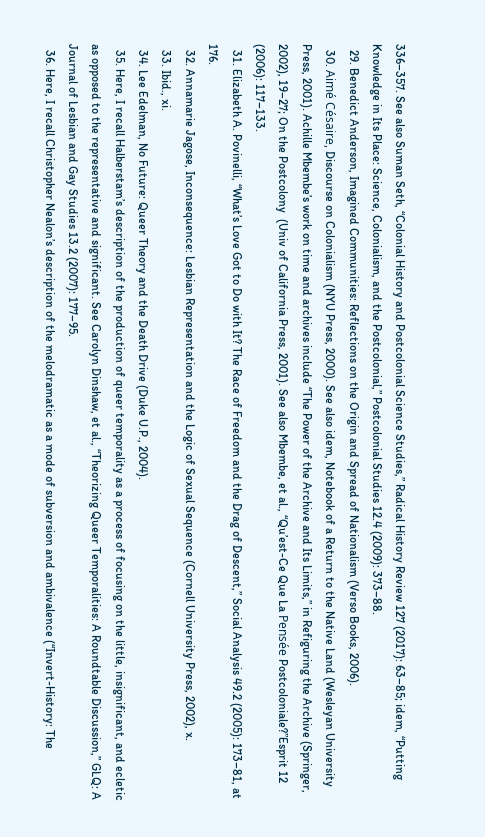336–357. See also Suman Seth, “Colonial History and Postcolonial Science Studies,” Radical History Review 127 (2017): 63–85; idem, “Putting Knowledge in Its Place: Science, Colonialism, and the Postcolonial,” Postcolonial Studies 12.4 (2009): 373–88.
  29. Benedict Anderson, Imagined Communities: Reflections on the Origin and Spread of Nationalism (Verso Books, 2006).
  30. Aimé Césaire, Discourse on Colonialism (NYU Press, 2000). See also idem, Notebook of a Return to the Native Land (Wesleyan University Press, 2001). Achille Mbembe’s work on time and archives include “The Power of the Archive and Its Limits,” in Refiguring the Archive (Springer, 2002), 19–27; On the Postcolony  (Univ of California Press, 2001). See also Mbembe, et al., “Qu’est-Ce Que La Pensée Postcoloniale?”Esprit 12 (2006): 117–133.
  31. Elizabeth A. Povinelli, “What’s Love Got to Do with It? The Race of Freedom and the Drag of Descent,” Social Analysis 49.2 (2005): 173–81, at 176.
  32. Annamarie Jagose, Inconsequence: Lesbian Representation and the Logic of Sexual Sequence (Cornell University Press, 2002), x.
  33. Ibid., xi.
  34. Lee Edelman, No Future: Queer Theory and the Death Drive (Duke U.P., 2004).
  35. Here, I recall Halberstam’s description of the production of queer temporality as a process of focusing on the little, insignificant, and ecletic as opposed to the representative and significant. See Carolyn Dinshaw, et al., “Theorizing Queer Temporalities: A Roundtable Discussion,” GLQ: A Journal of Lesbian and Gay Studies 13.2 (2007): 177–95.
  36. Here, I recall Christopher Nealon’s description of the melodramatic as a mode of subversion and ambivalence (“Invert-History: The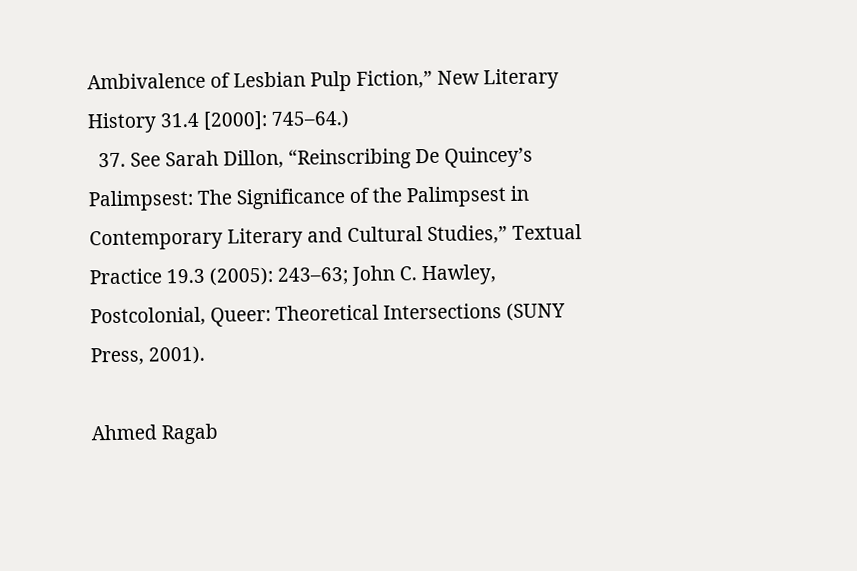Ambivalence of Lesbian Pulp Fiction,” New Literary History 31.4 [2000]: 745–64.)
  37. See Sarah Dillon, “Reinscribing De Quincey’s Palimpsest: The Significance of the Palimpsest in Contemporary Literary and Cultural Studies,” Textual Practice 19.3 (2005): 243–63; John C. Hawley, Postcolonial, Queer: Theoretical Intersections (SUNY Press, 2001).

Ahmed Ragab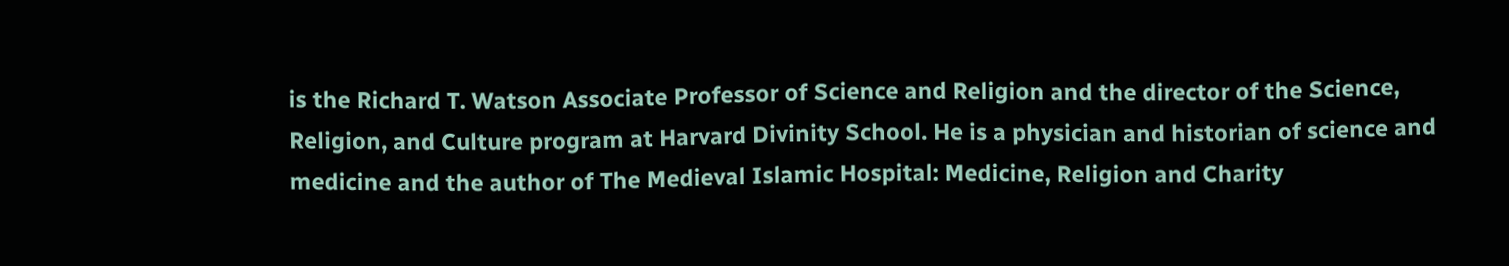is the Richard T. Watson Associate Professor of Science and Religion and the director of the Science, Religion, and Culture program at Harvard Divinity School. He is a physician and historian of science and medicine and the author of The Medieval Islamic Hospital: Medicine, Religion and Charity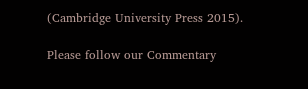(Cambridge University Press 2015).

Please follow our Commentary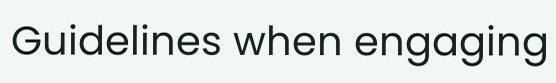Guidelines when engaging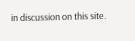in discussion on this site.